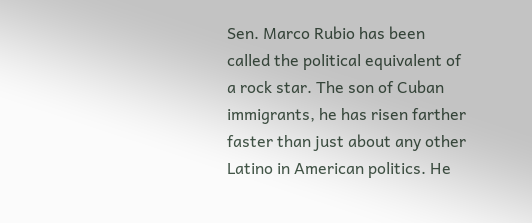Sen. Marco Rubio has been called the political equivalent of a rock star. The son of Cuban immigrants, he has risen farther faster than just about any other Latino in American politics. He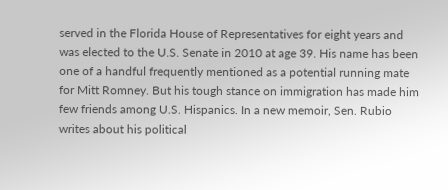served in the Florida House of Representatives for eight years and was elected to the U.S. Senate in 2010 at age 39. His name has been one of a handful frequently mentioned as a potential running mate for Mitt Romney. But his tough stance on immigration has made him few friends among U.S. Hispanics. In a new memoir, Sen. Rubio writes about his political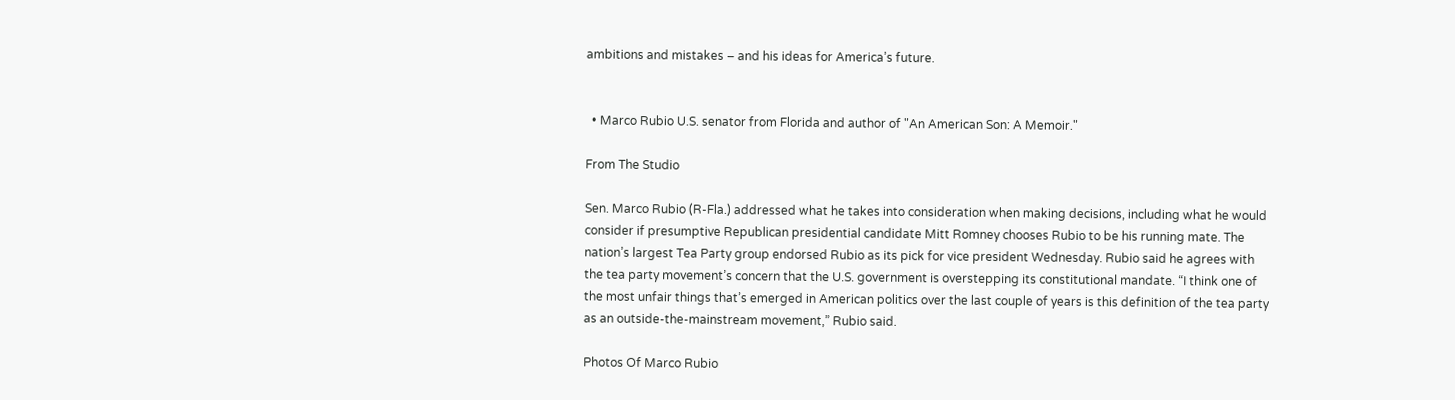ambitions and mistakes – and his ideas for America’s future.


  • Marco Rubio U.S. senator from Florida and author of "An American Son: A Memoir."

From The Studio

Sen. Marco Rubio (R-Fla.) addressed what he takes into consideration when making decisions, including what he would consider if presumptive Republican presidential candidate Mitt Romney chooses Rubio to be his running mate. The nation’s largest Tea Party group endorsed Rubio as its pick for vice president Wednesday. Rubio said he agrees with the tea party movement’s concern that the U.S. government is overstepping its constitutional mandate. “I think one of the most unfair things that’s emerged in American politics over the last couple of years is this definition of the tea party as an outside-the-mainstream movement,” Rubio said.

Photos Of Marco Rubio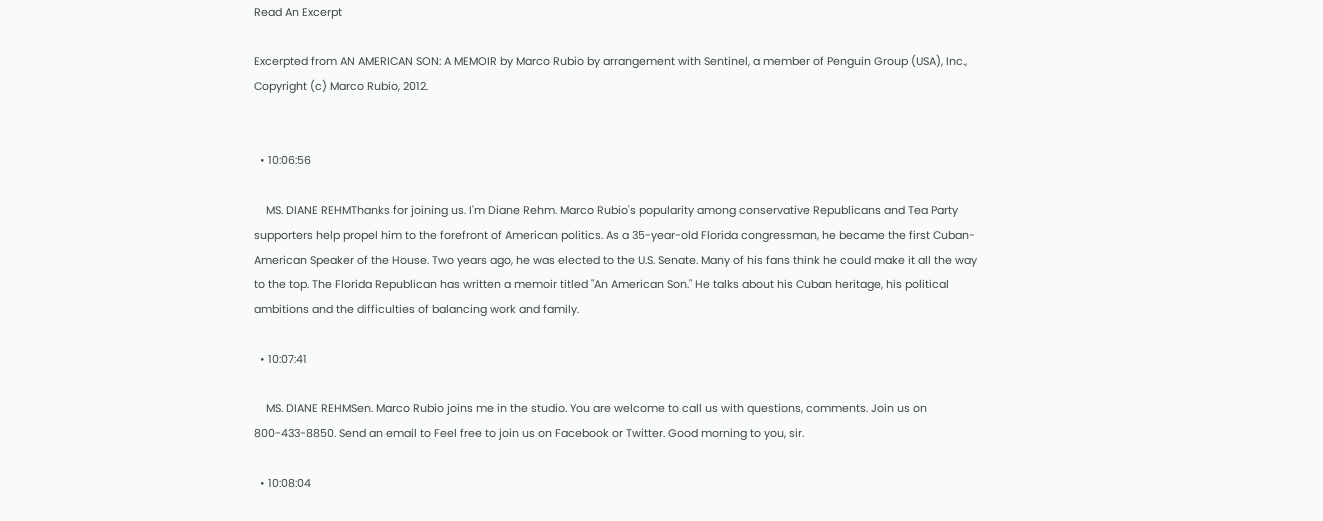Read An Excerpt

Excerpted from AN AMERICAN SON: A MEMOIR by Marco Rubio by arrangement with Sentinel, a member of Penguin Group (USA), Inc., Copyright (c) Marco Rubio, 2012.


  • 10:06:56

    MS. DIANE REHMThanks for joining us. I'm Diane Rehm. Marco Rubio's popularity among conservative Republicans and Tea Party supporters help propel him to the forefront of American politics. As a 35-year-old Florida congressman, he became the first Cuban-American Speaker of the House. Two years ago, he was elected to the U.S. Senate. Many of his fans think he could make it all the way to the top. The Florida Republican has written a memoir titled "An American Son." He talks about his Cuban heritage, his political ambitions and the difficulties of balancing work and family.

  • 10:07:41

    MS. DIANE REHMSen. Marco Rubio joins me in the studio. You are welcome to call us with questions, comments. Join us on 800-433-8850. Send an email to Feel free to join us on Facebook or Twitter. Good morning to you, sir.

  • 10:08:04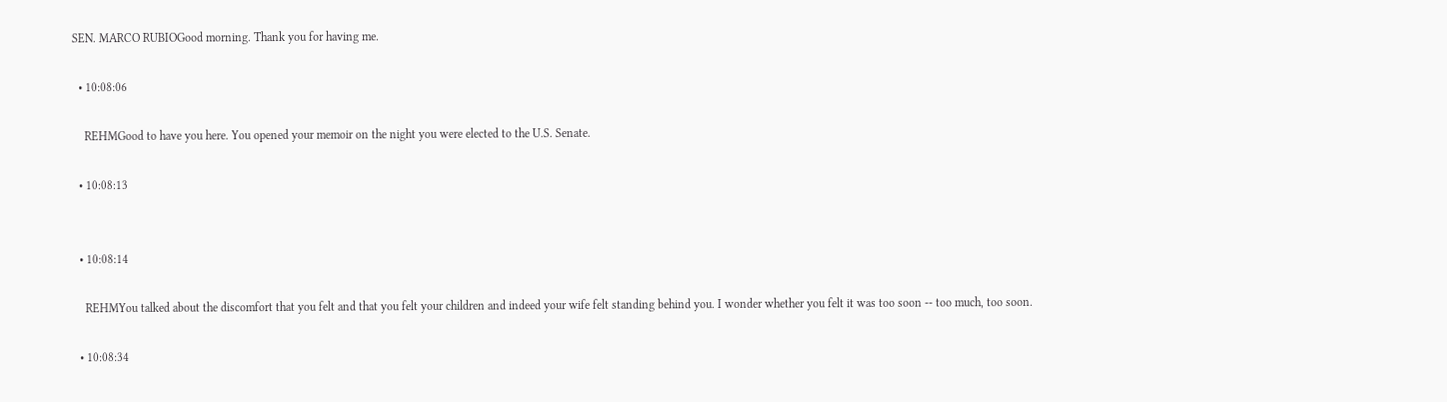SEN. MARCO RUBIOGood morning. Thank you for having me.

  • 10:08:06

    REHMGood to have you here. You opened your memoir on the night you were elected to the U.S. Senate.

  • 10:08:13


  • 10:08:14

    REHMYou talked about the discomfort that you felt and that you felt your children and indeed your wife felt standing behind you. I wonder whether you felt it was too soon -- too much, too soon.

  • 10:08:34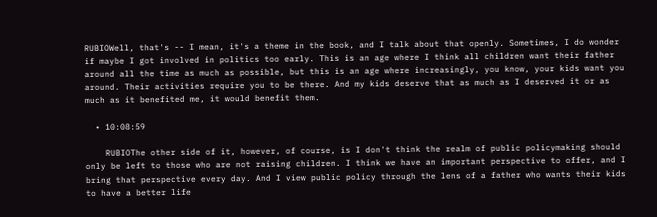RUBIOWell, that's -- I mean, it's a theme in the book, and I talk about that openly. Sometimes, I do wonder if maybe I got involved in politics too early. This is an age where I think all children want their father around all the time as much as possible, but this is an age where increasingly, you know, your kids want you around. Their activities require you to be there. And my kids deserve that as much as I deserved it or as much as it benefited me, it would benefit them.

  • 10:08:59

    RUBIOThe other side of it, however, of course, is I don't think the realm of public policymaking should only be left to those who are not raising children. I think we have an important perspective to offer, and I bring that perspective every day. And I view public policy through the lens of a father who wants their kids to have a better life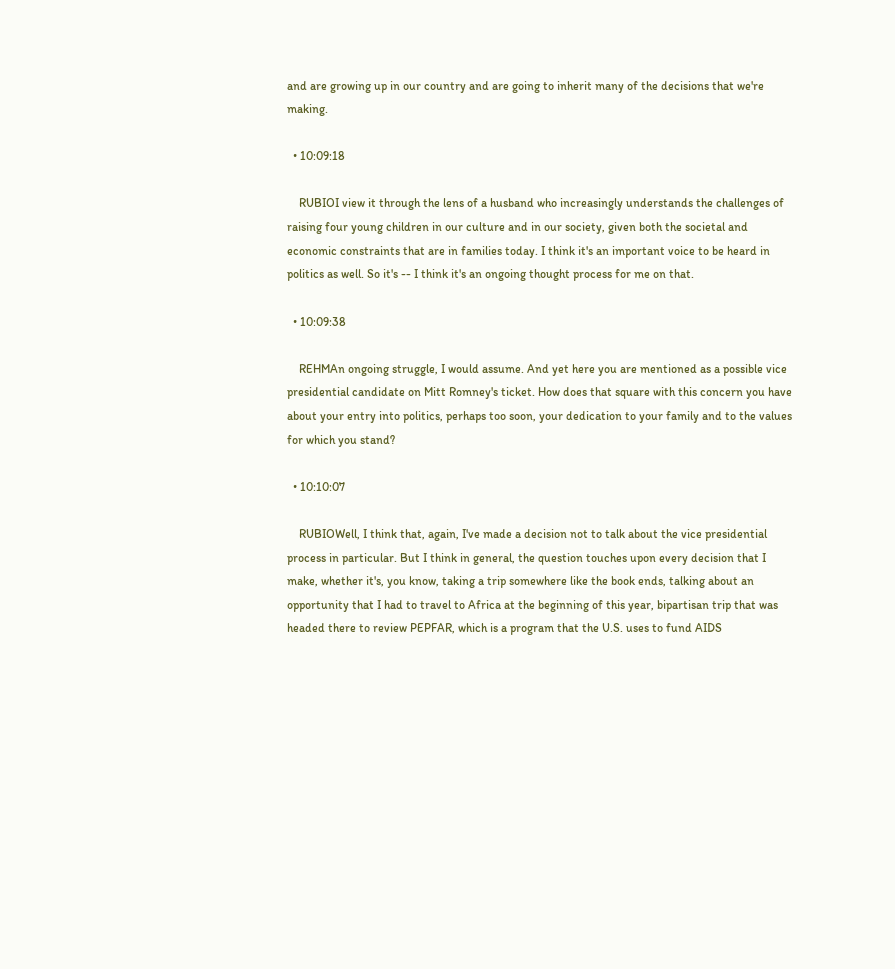and are growing up in our country and are going to inherit many of the decisions that we're making.

  • 10:09:18

    RUBIOI view it through the lens of a husband who increasingly understands the challenges of raising four young children in our culture and in our society, given both the societal and economic constraints that are in families today. I think it's an important voice to be heard in politics as well. So it's -- I think it's an ongoing thought process for me on that.

  • 10:09:38

    REHMAn ongoing struggle, I would assume. And yet here you are mentioned as a possible vice presidential candidate on Mitt Romney's ticket. How does that square with this concern you have about your entry into politics, perhaps too soon, your dedication to your family and to the values for which you stand?

  • 10:10:07

    RUBIOWell, I think that, again, I've made a decision not to talk about the vice presidential process in particular. But I think in general, the question touches upon every decision that I make, whether it's, you know, taking a trip somewhere like the book ends, talking about an opportunity that I had to travel to Africa at the beginning of this year, bipartisan trip that was headed there to review PEPFAR, which is a program that the U.S. uses to fund AIDS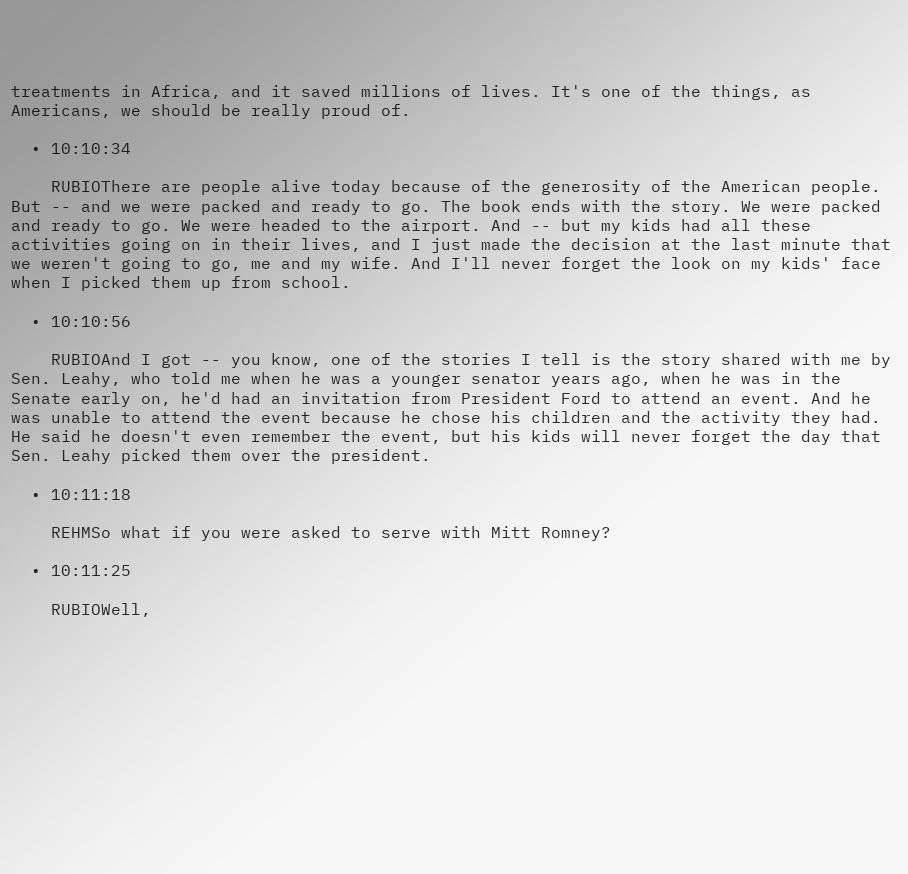treatments in Africa, and it saved millions of lives. It's one of the things, as Americans, we should be really proud of.

  • 10:10:34

    RUBIOThere are people alive today because of the generosity of the American people. But -- and we were packed and ready to go. The book ends with the story. We were packed and ready to go. We were headed to the airport. And -- but my kids had all these activities going on in their lives, and I just made the decision at the last minute that we weren't going to go, me and my wife. And I'll never forget the look on my kids' face when I picked them up from school.

  • 10:10:56

    RUBIOAnd I got -- you know, one of the stories I tell is the story shared with me by Sen. Leahy, who told me when he was a younger senator years ago, when he was in the Senate early on, he'd had an invitation from President Ford to attend an event. And he was unable to attend the event because he chose his children and the activity they had. He said he doesn't even remember the event, but his kids will never forget the day that Sen. Leahy picked them over the president.

  • 10:11:18

    REHMSo what if you were asked to serve with Mitt Romney?

  • 10:11:25

    RUBIOWell,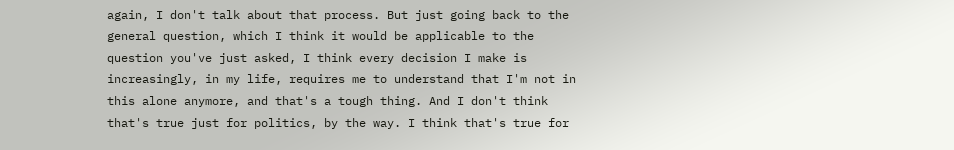again, I don't talk about that process. But just going back to the general question, which I think it would be applicable to the question you've just asked, I think every decision I make is increasingly, in my life, requires me to understand that I'm not in this alone anymore, and that's a tough thing. And I don't think that's true just for politics, by the way. I think that's true for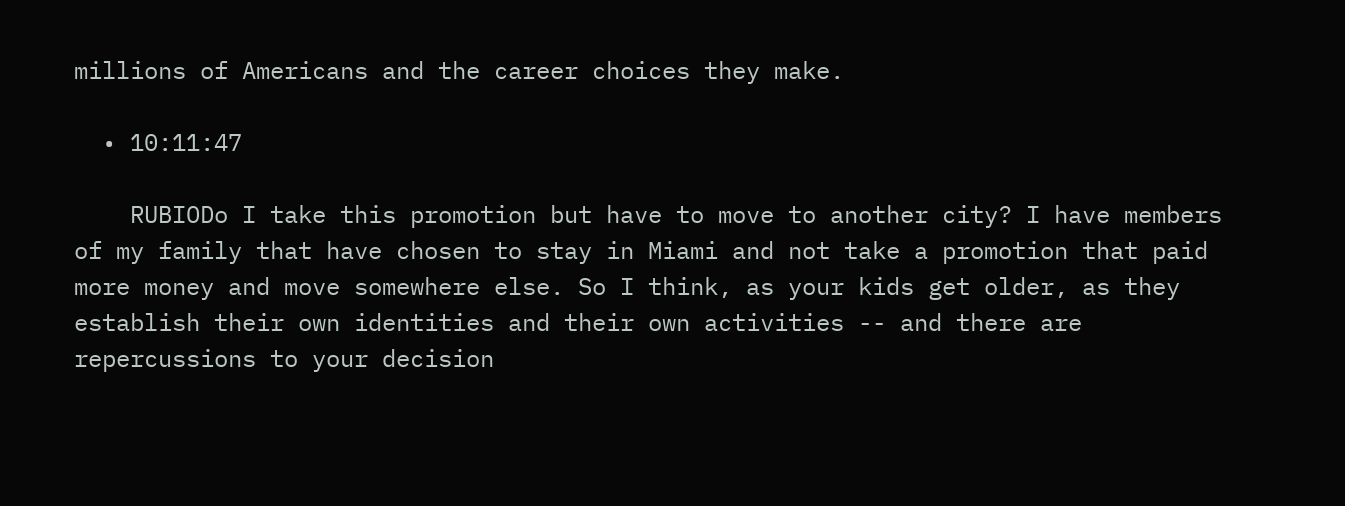millions of Americans and the career choices they make.

  • 10:11:47

    RUBIODo I take this promotion but have to move to another city? I have members of my family that have chosen to stay in Miami and not take a promotion that paid more money and move somewhere else. So I think, as your kids get older, as they establish their own identities and their own activities -- and there are repercussions to your decision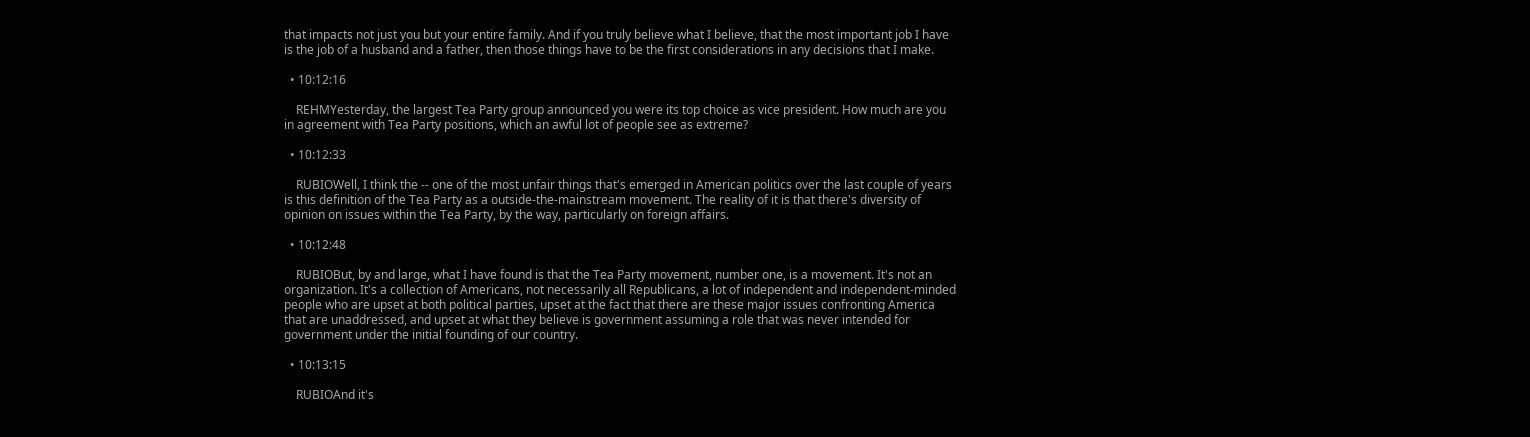that impacts not just you but your entire family. And if you truly believe what I believe, that the most important job I have is the job of a husband and a father, then those things have to be the first considerations in any decisions that I make.

  • 10:12:16

    REHMYesterday, the largest Tea Party group announced you were its top choice as vice president. How much are you in agreement with Tea Party positions, which an awful lot of people see as extreme?

  • 10:12:33

    RUBIOWell, I think the -- one of the most unfair things that's emerged in American politics over the last couple of years is this definition of the Tea Party as a outside-the-mainstream movement. The reality of it is that there's diversity of opinion on issues within the Tea Party, by the way, particularly on foreign affairs.

  • 10:12:48

    RUBIOBut, by and large, what I have found is that the Tea Party movement, number one, is a movement. It's not an organization. It's a collection of Americans, not necessarily all Republicans, a lot of independent and independent-minded people who are upset at both political parties, upset at the fact that there are these major issues confronting America that are unaddressed, and upset at what they believe is government assuming a role that was never intended for government under the initial founding of our country.

  • 10:13:15

    RUBIOAnd it's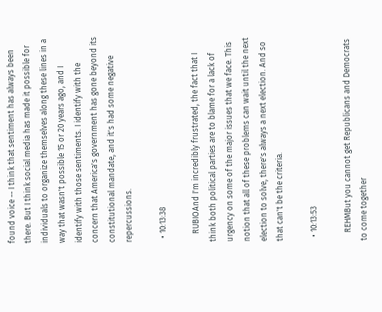found voice -- I think that sentiment has always been there. But I think social media has made it possible for individuals to organize themselves along these lines in a way that wasn't possible 15 or 20 years ago, and I identify with those sentiments. I identify with the concern that America's government has gone beyond its constitutional mandate, and it's had some negative repercussions.

  • 10:13:38

    RUBIOAnd I'm incredibly frustrated, the fact that I think both political parties are to blame for a lack of urgency on some of the major issues that we face. This notion that all of these problems can wait until the next election to solve, there's always a next election. And so that can't be the criteria.

  • 10:13:53

    REHMBut you cannot get Republicans and Democrats to come together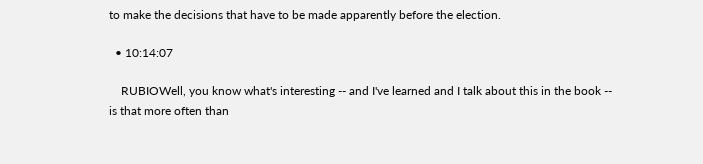to make the decisions that have to be made apparently before the election.

  • 10:14:07

    RUBIOWell, you know what's interesting -- and I've learned and I talk about this in the book -- is that more often than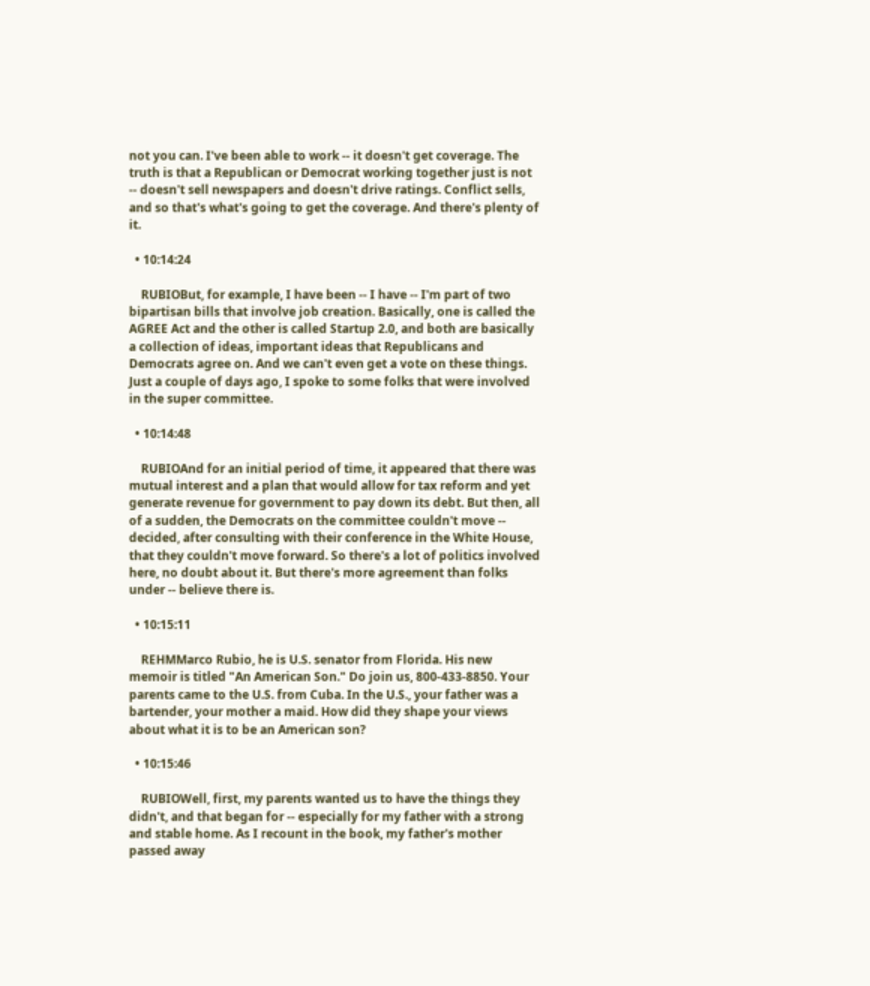not you can. I've been able to work -- it doesn't get coverage. The truth is that a Republican or Democrat working together just is not -- doesn't sell newspapers and doesn't drive ratings. Conflict sells, and so that's what's going to get the coverage. And there's plenty of it.

  • 10:14:24

    RUBIOBut, for example, I have been -- I have -- I'm part of two bipartisan bills that involve job creation. Basically, one is called the AGREE Act and the other is called Startup 2.0, and both are basically a collection of ideas, important ideas that Republicans and Democrats agree on. And we can't even get a vote on these things. Just a couple of days ago, I spoke to some folks that were involved in the super committee.

  • 10:14:48

    RUBIOAnd for an initial period of time, it appeared that there was mutual interest and a plan that would allow for tax reform and yet generate revenue for government to pay down its debt. But then, all of a sudden, the Democrats on the committee couldn't move -- decided, after consulting with their conference in the White House, that they couldn't move forward. So there's a lot of politics involved here, no doubt about it. But there's more agreement than folks under -- believe there is.

  • 10:15:11

    REHMMarco Rubio, he is U.S. senator from Florida. His new memoir is titled "An American Son." Do join us, 800-433-8850. Your parents came to the U.S. from Cuba. In the U.S., your father was a bartender, your mother a maid. How did they shape your views about what it is to be an American son?

  • 10:15:46

    RUBIOWell, first, my parents wanted us to have the things they didn't, and that began for -- especially for my father with a strong and stable home. As I recount in the book, my father's mother passed away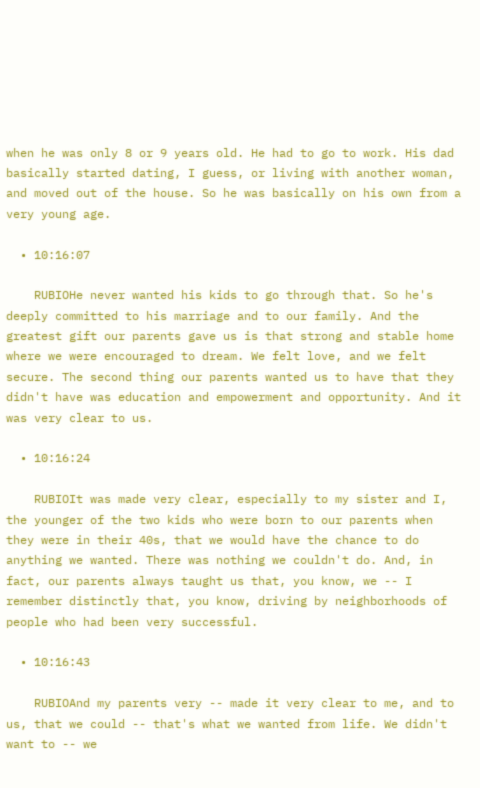when he was only 8 or 9 years old. He had to go to work. His dad basically started dating, I guess, or living with another woman, and moved out of the house. So he was basically on his own from a very young age.

  • 10:16:07

    RUBIOHe never wanted his kids to go through that. So he's deeply committed to his marriage and to our family. And the greatest gift our parents gave us is that strong and stable home where we were encouraged to dream. We felt love, and we felt secure. The second thing our parents wanted us to have that they didn't have was education and empowerment and opportunity. And it was very clear to us.

  • 10:16:24

    RUBIOIt was made very clear, especially to my sister and I, the younger of the two kids who were born to our parents when they were in their 40s, that we would have the chance to do anything we wanted. There was nothing we couldn't do. And, in fact, our parents always taught us that, you know, we -- I remember distinctly that, you know, driving by neighborhoods of people who had been very successful.

  • 10:16:43

    RUBIOAnd my parents very -- made it very clear to me, and to us, that we could -- that's what we wanted from life. We didn't want to -- we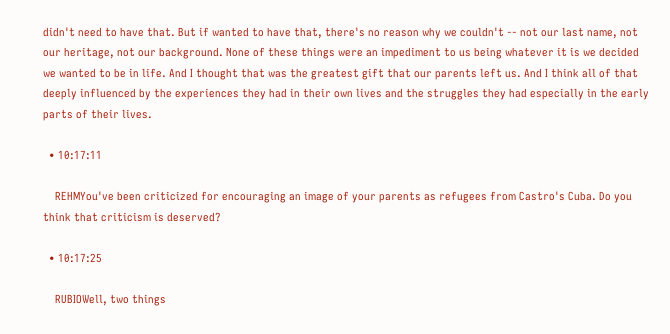didn't need to have that. But if wanted to have that, there's no reason why we couldn't -- not our last name, not our heritage, not our background. None of these things were an impediment to us being whatever it is we decided we wanted to be in life. And I thought that was the greatest gift that our parents left us. And I think all of that deeply influenced by the experiences they had in their own lives and the struggles they had especially in the early parts of their lives.

  • 10:17:11

    REHMYou've been criticized for encouraging an image of your parents as refugees from Castro's Cuba. Do you think that criticism is deserved?

  • 10:17:25

    RUBIOWell, two things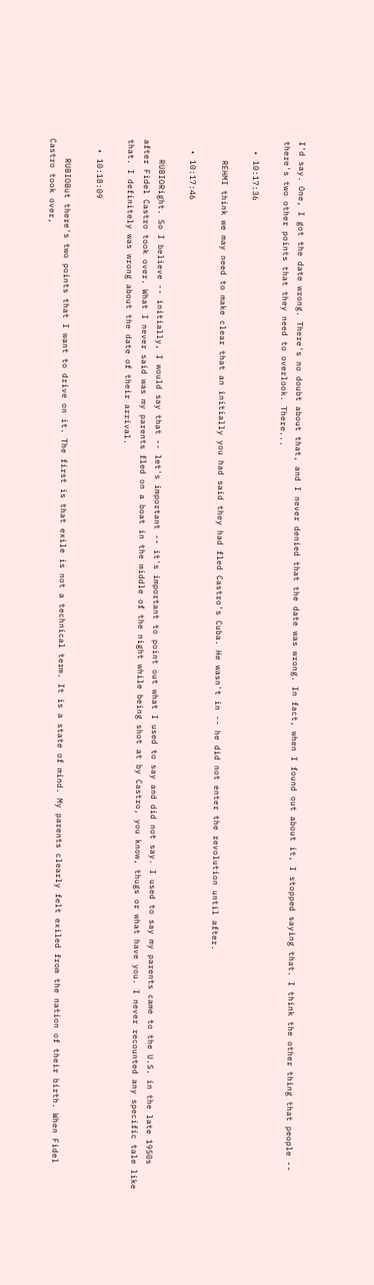I'd say. One, I got the date wrong. There's no doubt about that, and I never denied that the date was wrong. In fact, when I found out about it, I stopped saying that. I think the other thing that people -- there's two other points that they need to overlook. There...

  • 10:17:36

    REHMI think we may need to make clear that an initially you had said they had fled Castro's Cuba. He wasn't in -- he did not enter the revolution until after.

  • 10:17:46

    RUBIORight. So I believe -- initially, I would say that -- let's important -- it's important to point out what I used to say and did not say. I used to say my parents came to the U.S. in the late 1950s after Fidel Castro took over. What I never said was my parents fled on a boat in the middle of the night while being shot at by Castro, you know, thugs or what have you. I never recounted any specific tale like that. I definitely was wrong about the date of their arrival.

  • 10:18:09

    RUBIOBut there's two points that I want to drive on it. The first is that exile is not a technical term. It is a state of mind. My parents clearly felt exiled from the nation of their birth. When Fidel Castro took over,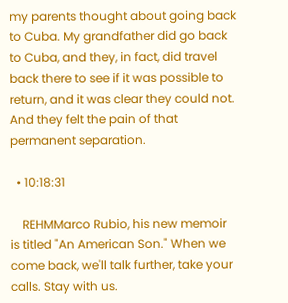my parents thought about going back to Cuba. My grandfather did go back to Cuba, and they, in fact, did travel back there to see if it was possible to return, and it was clear they could not. And they felt the pain of that permanent separation.

  • 10:18:31

    REHMMarco Rubio, his new memoir is titled "An American Son." When we come back, we'll talk further, take your calls. Stay with us.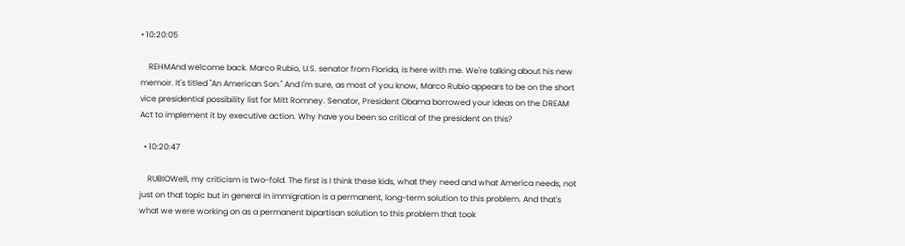• 10:20:05

    REHMAnd welcome back. Marco Rubio, U.S. senator from Florida, is here with me. We're talking about his new memoir. It's titled "An American Son." And I'm sure, as most of you know, Marco Rubio appears to be on the short vice presidential possibility list for Mitt Romney. Senator, President Obama borrowed your ideas on the DREAM Act to implement it by executive action. Why have you been so critical of the president on this?

  • 10:20:47

    RUBIOWell, my criticism is two-fold. The first is I think these kids, what they need and what America needs, not just on that topic but in general in immigration is a permanent, long-term solution to this problem. And that's what we were working on as a permanent bipartisan solution to this problem that took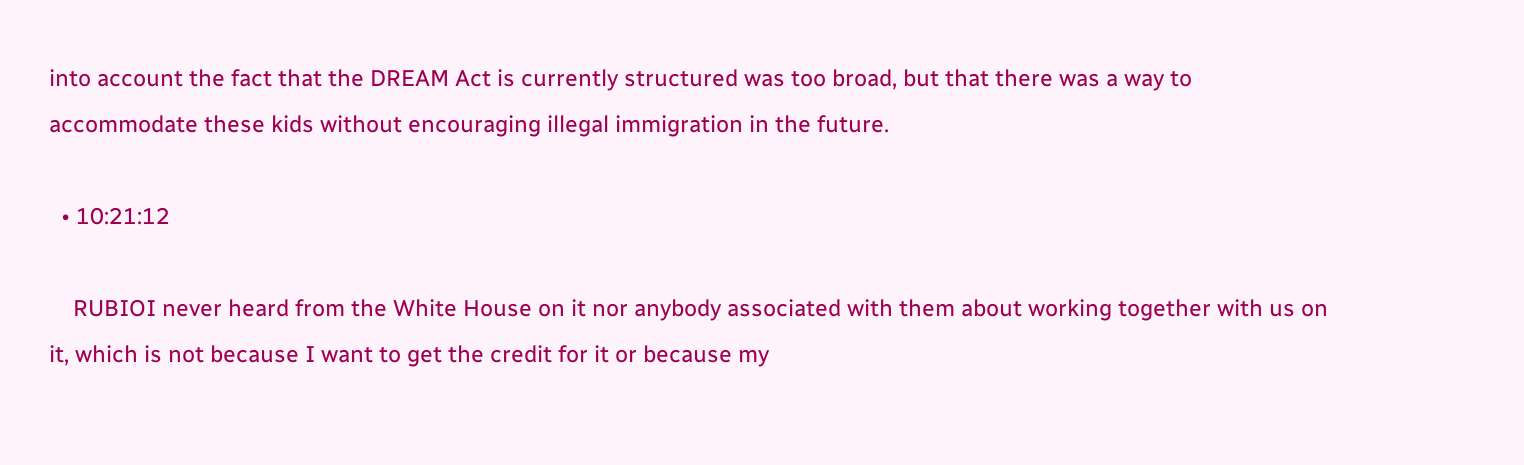into account the fact that the DREAM Act is currently structured was too broad, but that there was a way to accommodate these kids without encouraging illegal immigration in the future.

  • 10:21:12

    RUBIOI never heard from the White House on it nor anybody associated with them about working together with us on it, which is not because I want to get the credit for it or because my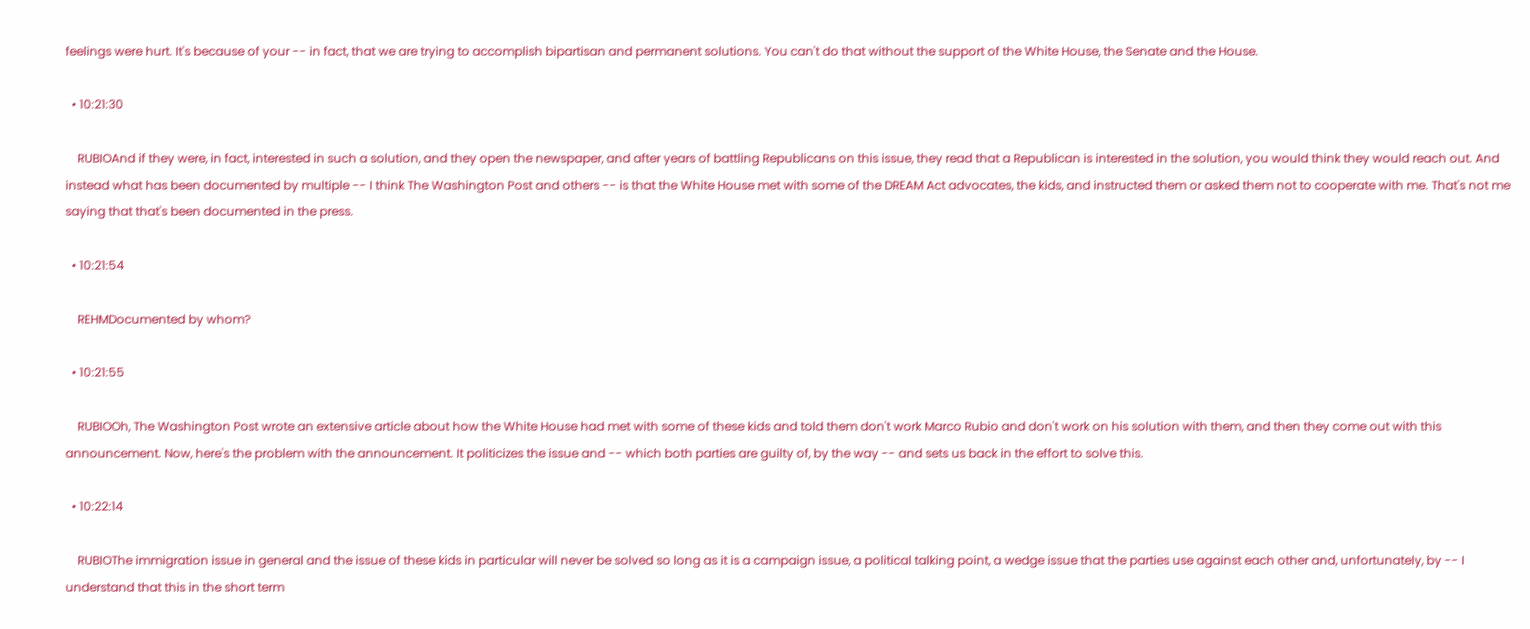feelings were hurt. It's because of your -- in fact, that we are trying to accomplish bipartisan and permanent solutions. You can't do that without the support of the White House, the Senate and the House.

  • 10:21:30

    RUBIOAnd if they were, in fact, interested in such a solution, and they open the newspaper, and after years of battling Republicans on this issue, they read that a Republican is interested in the solution, you would think they would reach out. And instead what has been documented by multiple -- I think The Washington Post and others -- is that the White House met with some of the DREAM Act advocates, the kids, and instructed them or asked them not to cooperate with me. That's not me saying that that's been documented in the press.

  • 10:21:54

    REHMDocumented by whom?

  • 10:21:55

    RUBIOOh, The Washington Post wrote an extensive article about how the White House had met with some of these kids and told them don't work Marco Rubio and don't work on his solution with them, and then they come out with this announcement. Now, here's the problem with the announcement. It politicizes the issue and -- which both parties are guilty of, by the way -- and sets us back in the effort to solve this.

  • 10:22:14

    RUBIOThe immigration issue in general and the issue of these kids in particular will never be solved so long as it is a campaign issue, a political talking point, a wedge issue that the parties use against each other and, unfortunately, by -- I understand that this in the short term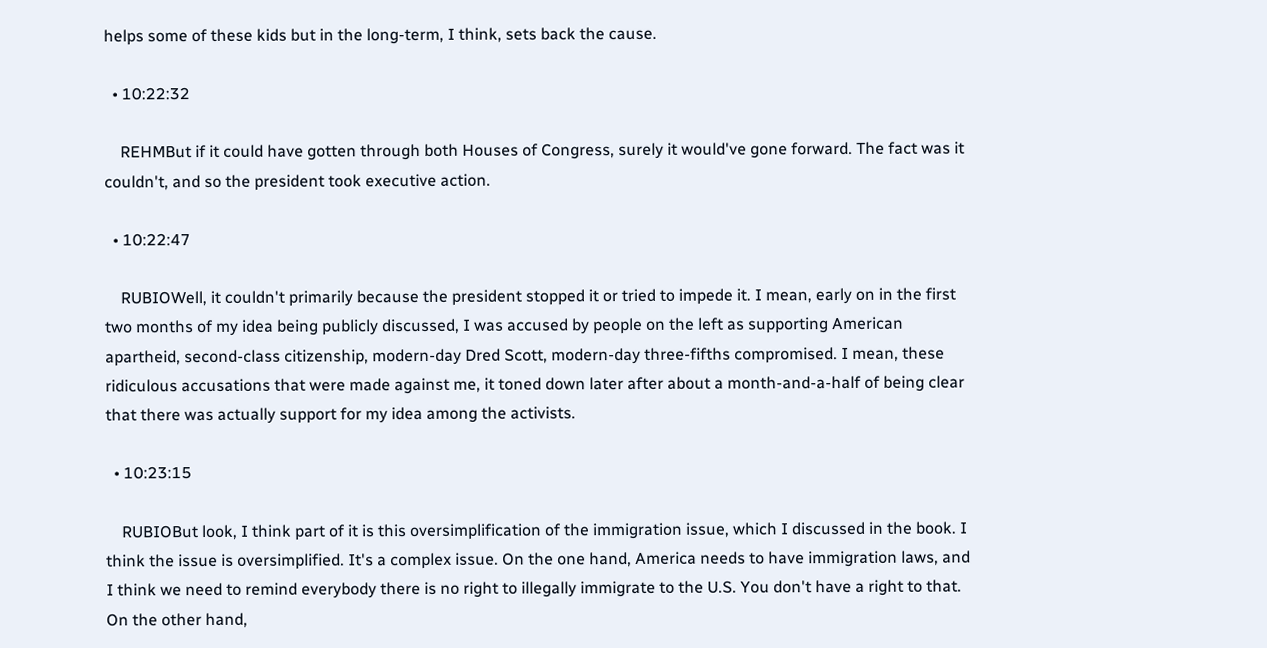helps some of these kids but in the long-term, I think, sets back the cause.

  • 10:22:32

    REHMBut if it could have gotten through both Houses of Congress, surely it would've gone forward. The fact was it couldn't, and so the president took executive action.

  • 10:22:47

    RUBIOWell, it couldn't primarily because the president stopped it or tried to impede it. I mean, early on in the first two months of my idea being publicly discussed, I was accused by people on the left as supporting American apartheid, second-class citizenship, modern-day Dred Scott, modern-day three-fifths compromised. I mean, these ridiculous accusations that were made against me, it toned down later after about a month-and-a-half of being clear that there was actually support for my idea among the activists.

  • 10:23:15

    RUBIOBut look, I think part of it is this oversimplification of the immigration issue, which I discussed in the book. I think the issue is oversimplified. It's a complex issue. On the one hand, America needs to have immigration laws, and I think we need to remind everybody there is no right to illegally immigrate to the U.S. You don't have a right to that. On the other hand,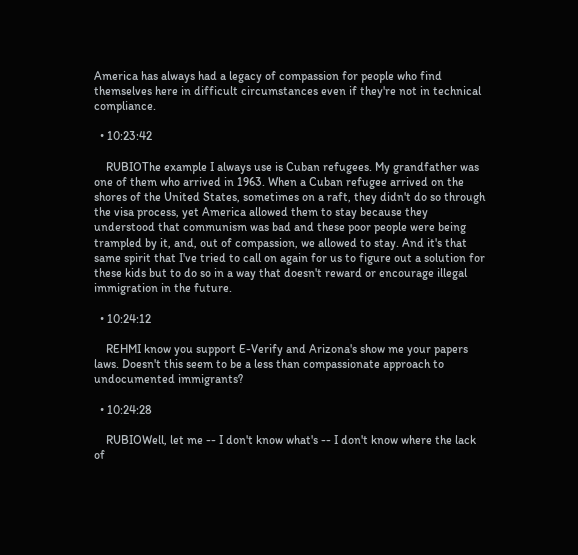America has always had a legacy of compassion for people who find themselves here in difficult circumstances even if they're not in technical compliance.

  • 10:23:42

    RUBIOThe example I always use is Cuban refugees. My grandfather was one of them who arrived in 1963. When a Cuban refugee arrived on the shores of the United States, sometimes on a raft, they didn't do so through the visa process, yet America allowed them to stay because they understood that communism was bad and these poor people were being trampled by it, and, out of compassion, we allowed to stay. And it's that same spirit that I've tried to call on again for us to figure out a solution for these kids but to do so in a way that doesn't reward or encourage illegal immigration in the future.

  • 10:24:12

    REHMI know you support E-Verify and Arizona's show me your papers laws. Doesn't this seem to be a less than compassionate approach to undocumented immigrants?

  • 10:24:28

    RUBIOWell, let me -- I don't know what's -- I don't know where the lack of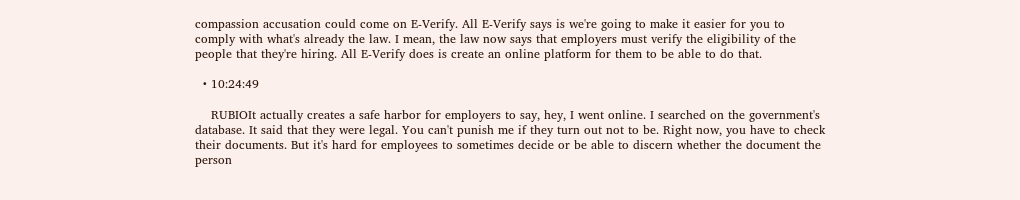compassion accusation could come on E-Verify. All E-Verify says is we're going to make it easier for you to comply with what's already the law. I mean, the law now says that employers must verify the eligibility of the people that they're hiring. All E-Verify does is create an online platform for them to be able to do that.

  • 10:24:49

    RUBIOIt actually creates a safe harbor for employers to say, hey, I went online. I searched on the government's database. It said that they were legal. You can't punish me if they turn out not to be. Right now, you have to check their documents. But it's hard for employees to sometimes decide or be able to discern whether the document the person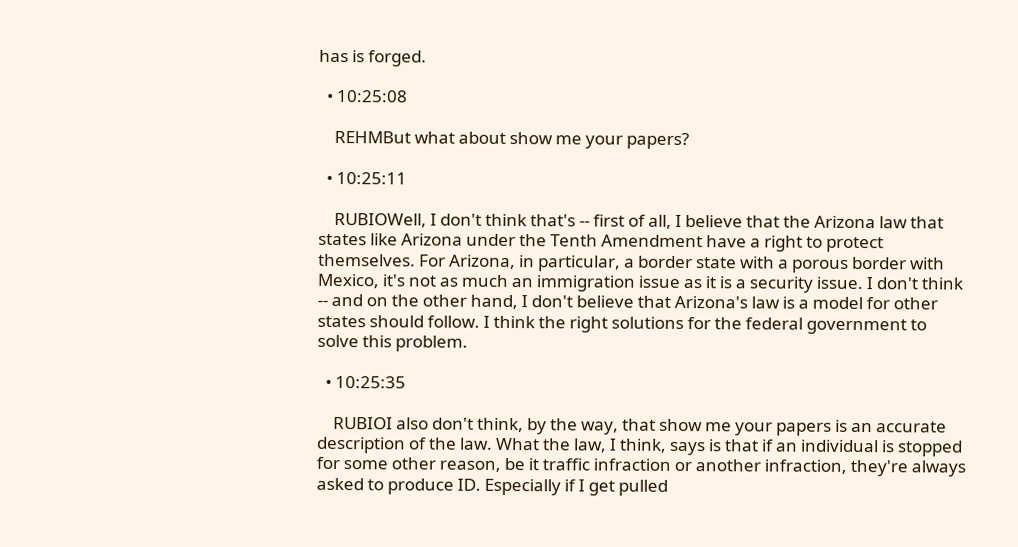has is forged.

  • 10:25:08

    REHMBut what about show me your papers?

  • 10:25:11

    RUBIOWell, I don't think that's -- first of all, I believe that the Arizona law that states like Arizona under the Tenth Amendment have a right to protect themselves. For Arizona, in particular, a border state with a porous border with Mexico, it's not as much an immigration issue as it is a security issue. I don't think -- and on the other hand, I don't believe that Arizona's law is a model for other states should follow. I think the right solutions for the federal government to solve this problem.

  • 10:25:35

    RUBIOI also don't think, by the way, that show me your papers is an accurate description of the law. What the law, I think, says is that if an individual is stopped for some other reason, be it traffic infraction or another infraction, they're always asked to produce ID. Especially if I get pulled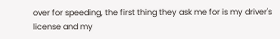over for speeding, the first thing they ask me for is my driver's license and my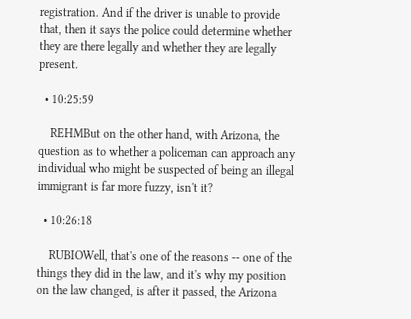registration. And if the driver is unable to provide that, then it says the police could determine whether they are there legally and whether they are legally present.

  • 10:25:59

    REHMBut on the other hand, with Arizona, the question as to whether a policeman can approach any individual who might be suspected of being an illegal immigrant is far more fuzzy, isn't it?

  • 10:26:18

    RUBIOWell, that's one of the reasons -- one of the things they did in the law, and it's why my position on the law changed, is after it passed, the Arizona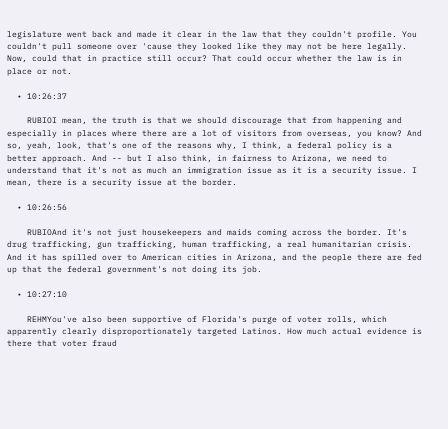legislature went back and made it clear in the law that they couldn't profile. You couldn't pull someone over 'cause they looked like they may not be here legally. Now, could that in practice still occur? That could occur whether the law is in place or not.

  • 10:26:37

    RUBIOI mean, the truth is that we should discourage that from happening and especially in places where there are a lot of visitors from overseas, you know? And so, yeah, look, that's one of the reasons why, I think, a federal policy is a better approach. And -- but I also think, in fairness to Arizona, we need to understand that it's not as much an immigration issue as it is a security issue. I mean, there is a security issue at the border.

  • 10:26:56

    RUBIOAnd it's not just housekeepers and maids coming across the border. It's drug trafficking, gun trafficking, human trafficking, a real humanitarian crisis. And it has spilled over to American cities in Arizona, and the people there are fed up that the federal government's not doing its job.

  • 10:27:10

    REHMYou've also been supportive of Florida's purge of voter rolls, which apparently clearly disproportionately targeted Latinos. How much actual evidence is there that voter fraud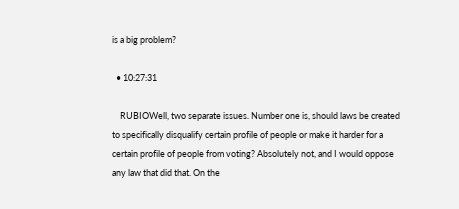is a big problem?

  • 10:27:31

    RUBIOWell, two separate issues. Number one is, should laws be created to specifically disqualify certain profile of people or make it harder for a certain profile of people from voting? Absolutely not, and I would oppose any law that did that. On the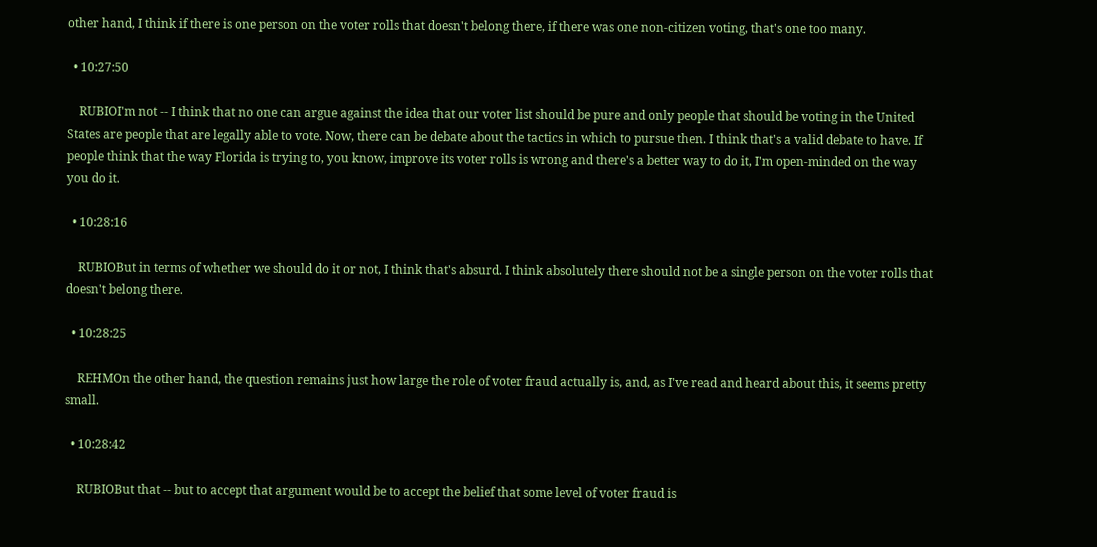other hand, I think if there is one person on the voter rolls that doesn't belong there, if there was one non-citizen voting, that's one too many.

  • 10:27:50

    RUBIOI'm not -- I think that no one can argue against the idea that our voter list should be pure and only people that should be voting in the United States are people that are legally able to vote. Now, there can be debate about the tactics in which to pursue then. I think that's a valid debate to have. If people think that the way Florida is trying to, you know, improve its voter rolls is wrong and there's a better way to do it, I'm open-minded on the way you do it.

  • 10:28:16

    RUBIOBut in terms of whether we should do it or not, I think that's absurd. I think absolutely there should not be a single person on the voter rolls that doesn't belong there.

  • 10:28:25

    REHMOn the other hand, the question remains just how large the role of voter fraud actually is, and, as I've read and heard about this, it seems pretty small.

  • 10:28:42

    RUBIOBut that -- but to accept that argument would be to accept the belief that some level of voter fraud is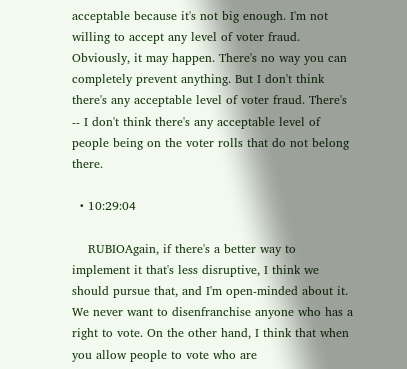acceptable because it's not big enough. I'm not willing to accept any level of voter fraud. Obviously, it may happen. There's no way you can completely prevent anything. But I don't think there's any acceptable level of voter fraud. There's -- I don't think there's any acceptable level of people being on the voter rolls that do not belong there.

  • 10:29:04

    RUBIOAgain, if there's a better way to implement it that's less disruptive, I think we should pursue that, and I'm open-minded about it. We never want to disenfranchise anyone who has a right to vote. On the other hand, I think that when you allow people to vote who are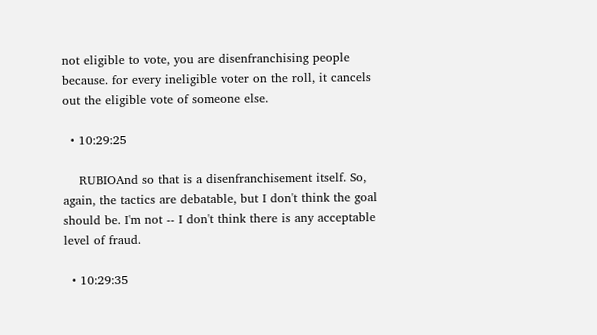not eligible to vote, you are disenfranchising people because. for every ineligible voter on the roll, it cancels out the eligible vote of someone else.

  • 10:29:25

    RUBIOAnd so that is a disenfranchisement itself. So, again, the tactics are debatable, but I don't think the goal should be. I'm not -- I don't think there is any acceptable level of fraud.

  • 10:29:35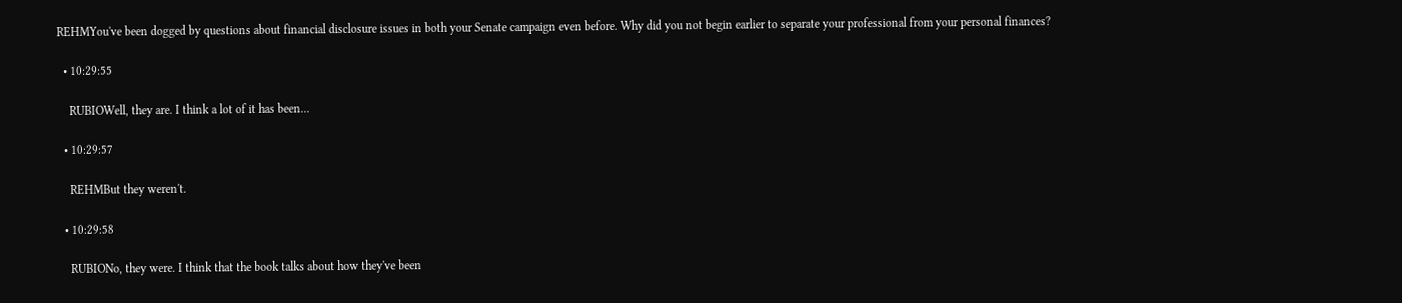REHMYou've been dogged by questions about financial disclosure issues in both your Senate campaign even before. Why did you not begin earlier to separate your professional from your personal finances?

  • 10:29:55

    RUBIOWell, they are. I think a lot of it has been...

  • 10:29:57

    REHMBut they weren't.

  • 10:29:58

    RUBIONo, they were. I think that the book talks about how they've been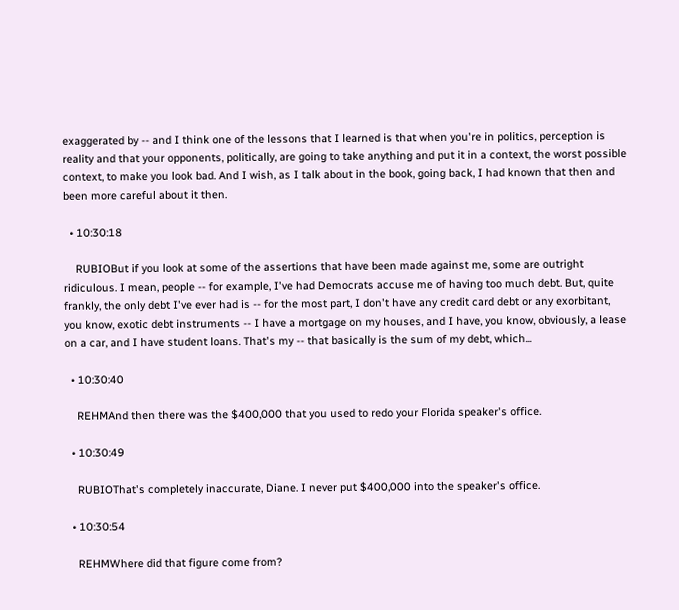exaggerated by -- and I think one of the lessons that I learned is that when you're in politics, perception is reality and that your opponents, politically, are going to take anything and put it in a context, the worst possible context, to make you look bad. And I wish, as I talk about in the book, going back, I had known that then and been more careful about it then.

  • 10:30:18

    RUBIOBut if you look at some of the assertions that have been made against me, some are outright ridiculous. I mean, people -- for example, I've had Democrats accuse me of having too much debt. But, quite frankly, the only debt I've ever had is -- for the most part, I don't have any credit card debt or any exorbitant, you know, exotic debt instruments -- I have a mortgage on my houses, and I have, you know, obviously, a lease on a car, and I have student loans. That's my -- that basically is the sum of my debt, which...

  • 10:30:40

    REHMAnd then there was the $400,000 that you used to redo your Florida speaker's office.

  • 10:30:49

    RUBIOThat's completely inaccurate, Diane. I never put $400,000 into the speaker's office.

  • 10:30:54

    REHMWhere did that figure come from?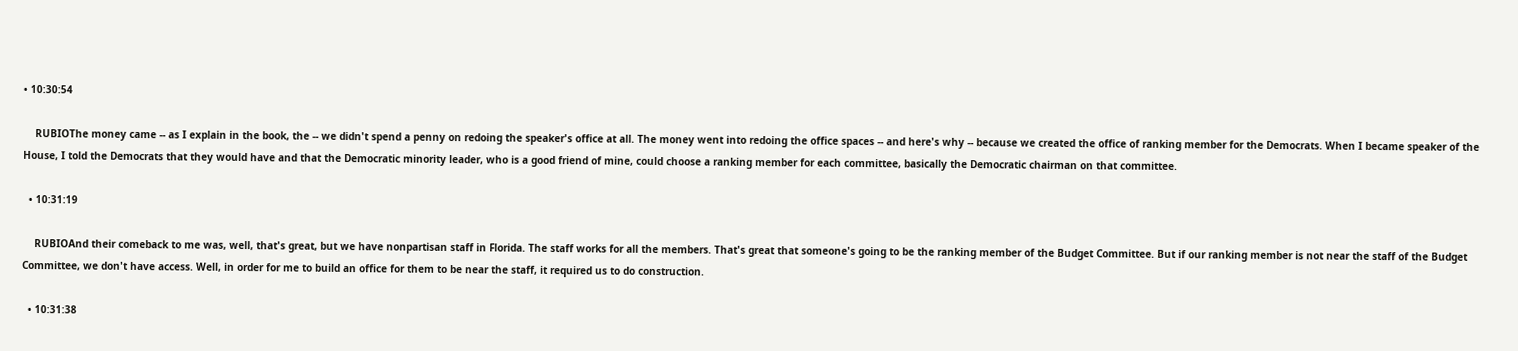• 10:30:54

    RUBIOThe money came -- as I explain in the book, the -- we didn't spend a penny on redoing the speaker's office at all. The money went into redoing the office spaces -- and here's why -- because we created the office of ranking member for the Democrats. When I became speaker of the House, I told the Democrats that they would have and that the Democratic minority leader, who is a good friend of mine, could choose a ranking member for each committee, basically the Democratic chairman on that committee.

  • 10:31:19

    RUBIOAnd their comeback to me was, well, that's great, but we have nonpartisan staff in Florida. The staff works for all the members. That's great that someone's going to be the ranking member of the Budget Committee. But if our ranking member is not near the staff of the Budget Committee, we don't have access. Well, in order for me to build an office for them to be near the staff, it required us to do construction.

  • 10:31:38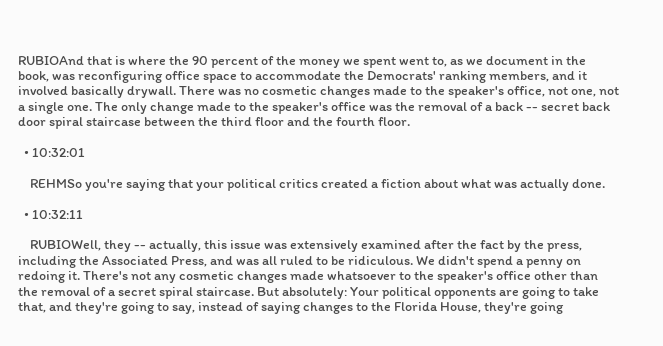RUBIOAnd that is where the 90 percent of the money we spent went to, as we document in the book, was reconfiguring office space to accommodate the Democrats' ranking members, and it involved basically drywall. There was no cosmetic changes made to the speaker's office, not one, not a single one. The only change made to the speaker's office was the removal of a back -- secret back door spiral staircase between the third floor and the fourth floor.

  • 10:32:01

    REHMSo you're saying that your political critics created a fiction about what was actually done.

  • 10:32:11

    RUBIOWell, they -- actually, this issue was extensively examined after the fact by the press, including the Associated Press, and was all ruled to be ridiculous. We didn't spend a penny on redoing it. There's not any cosmetic changes made whatsoever to the speaker's office other than the removal of a secret spiral staircase. But absolutely: Your political opponents are going to take that, and they're going to say, instead of saying changes to the Florida House, they're going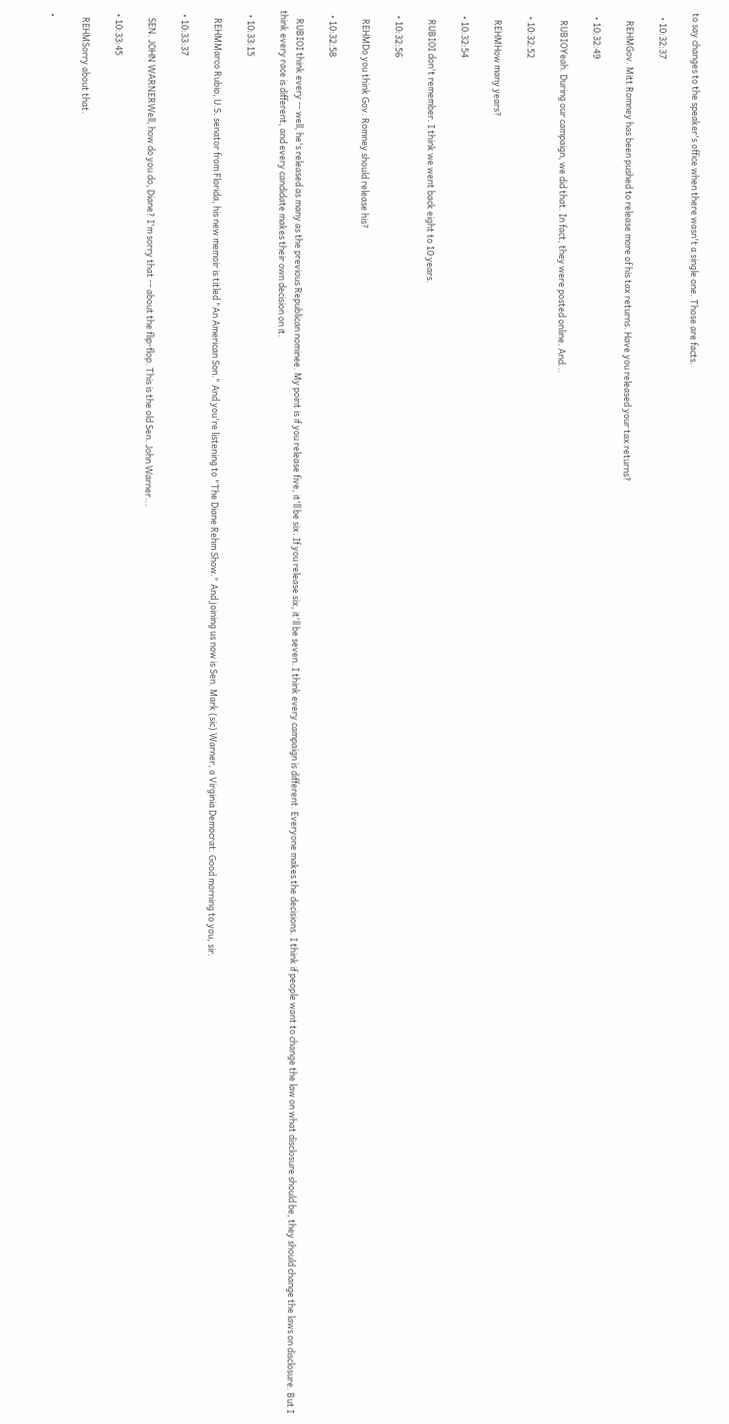to say changes to the speaker's office when there wasn't a single one. Those are facts.

  • 10:32:37

    REHMGov. Mitt Romney has been pushed to release more of his tax returns. Have you released your tax returns?

  • 10:32:49

    RUBIOYeah. During our campaign, we did that. In fact, they were posted online. And...

  • 10:32:52

    REHMHow many years?

  • 10:32:54

    RUBIOI don't remember. I think we went back eight to 10 years.

  • 10:32:56

    REHMDo you think Gov. Romney should release his?

  • 10:32:58

    RUBIOI think every -- well, he's released as many as the previous Republican nominee. My point is if you release five, it'll be six. If you release six, it'll be seven. I think every campaign is different. Everyone makes the decisions. I think if people want to change the law on what disclosure should be, they should change the laws on disclosure. But I think every race is different, and every candidate makes their own decision on it.

  • 10:33:15

    REHMMarco Rubio, U.S. senator from Florida, his new memoir is titled "An American Son." And you're listening to "The Diane Rehm Show." And joining us now is Sen. Mark (sic) Warner, a Virginia Democrat. Good morning to you, sir.

  • 10:33:37

    SEN. JOHN WARNERWell, how do you do, Diane? I'm sorry that -- about the flip-flop. This is the old Sen. John Warner...

  • 10:33:45

    REHMSorry about that.

  •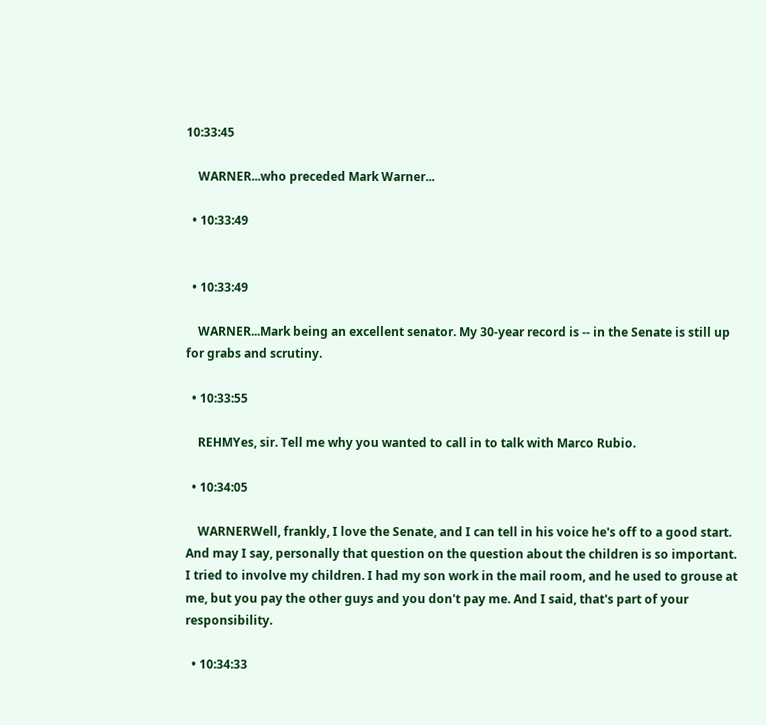10:33:45

    WARNER...who preceded Mark Warner...

  • 10:33:49


  • 10:33:49

    WARNER...Mark being an excellent senator. My 30-year record is -- in the Senate is still up for grabs and scrutiny.

  • 10:33:55

    REHMYes, sir. Tell me why you wanted to call in to talk with Marco Rubio.

  • 10:34:05

    WARNERWell, frankly, I love the Senate, and I can tell in his voice he's off to a good start. And may I say, personally that question on the question about the children is so important. I tried to involve my children. I had my son work in the mail room, and he used to grouse at me, but you pay the other guys and you don't pay me. And I said, that's part of your responsibility.

  • 10:34:33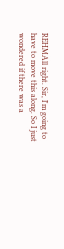REHMAll right. Sir, I'm going to have to move this along. So I just wondered if there was a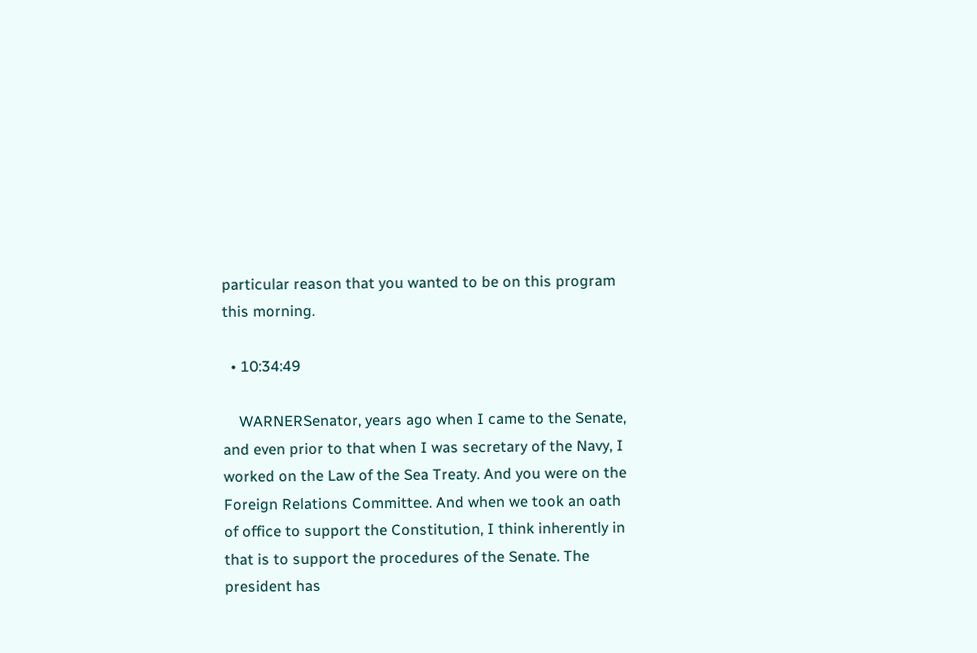particular reason that you wanted to be on this program this morning.

  • 10:34:49

    WARNERSenator, years ago when I came to the Senate, and even prior to that when I was secretary of the Navy, I worked on the Law of the Sea Treaty. And you were on the Foreign Relations Committee. And when we took an oath of office to support the Constitution, I think inherently in that is to support the procedures of the Senate. The president has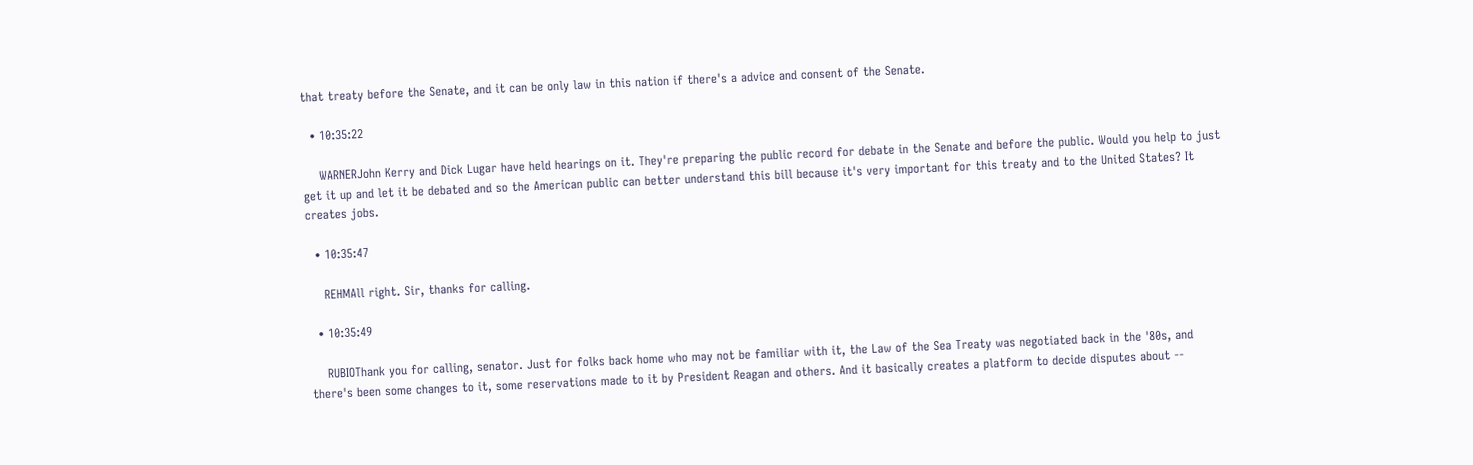that treaty before the Senate, and it can be only law in this nation if there's a advice and consent of the Senate.

  • 10:35:22

    WARNERJohn Kerry and Dick Lugar have held hearings on it. They're preparing the public record for debate in the Senate and before the public. Would you help to just get it up and let it be debated and so the American public can better understand this bill because it's very important for this treaty and to the United States? It creates jobs.

  • 10:35:47

    REHMAll right. Sir, thanks for calling.

  • 10:35:49

    RUBIOThank you for calling, senator. Just for folks back home who may not be familiar with it, the Law of the Sea Treaty was negotiated back in the '80s, and there's been some changes to it, some reservations made to it by President Reagan and others. And it basically creates a platform to decide disputes about --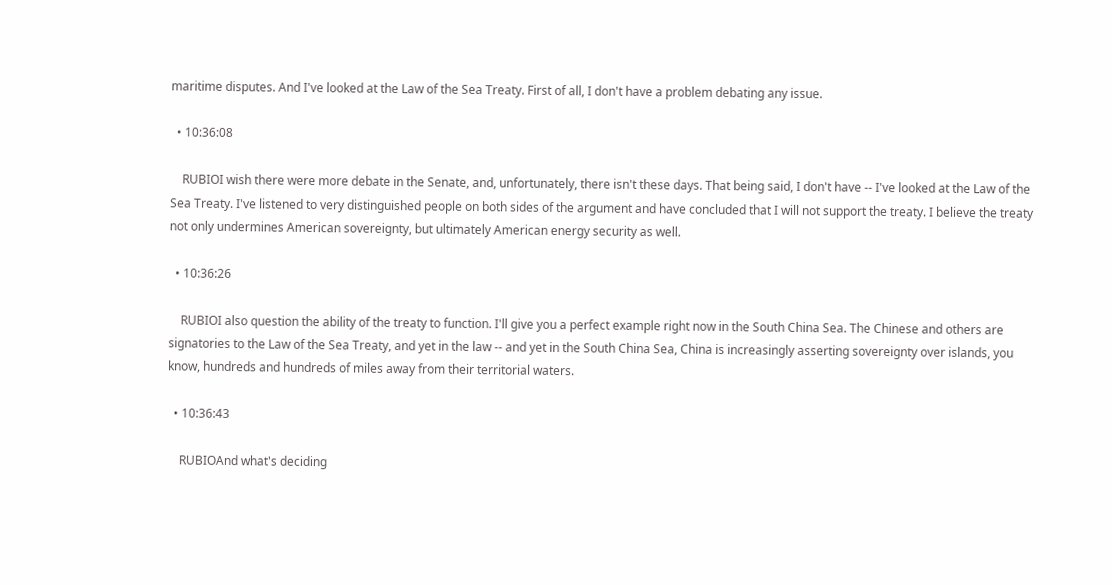maritime disputes. And I've looked at the Law of the Sea Treaty. First of all, I don't have a problem debating any issue.

  • 10:36:08

    RUBIOI wish there were more debate in the Senate, and, unfortunately, there isn't these days. That being said, I don't have -- I've looked at the Law of the Sea Treaty. I've listened to very distinguished people on both sides of the argument and have concluded that I will not support the treaty. I believe the treaty not only undermines American sovereignty, but ultimately American energy security as well.

  • 10:36:26

    RUBIOI also question the ability of the treaty to function. I'll give you a perfect example right now in the South China Sea. The Chinese and others are signatories to the Law of the Sea Treaty, and yet in the law -- and yet in the South China Sea, China is increasingly asserting sovereignty over islands, you know, hundreds and hundreds of miles away from their territorial waters.

  • 10:36:43

    RUBIOAnd what's deciding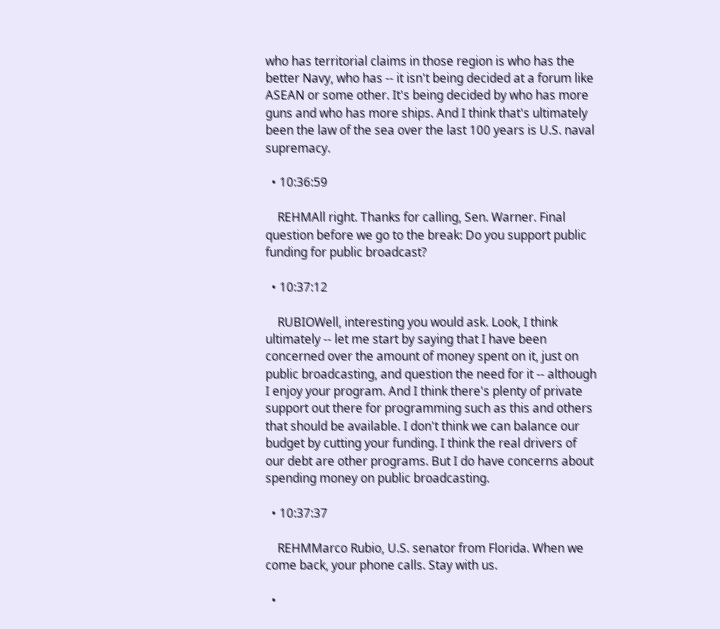who has territorial claims in those region is who has the better Navy, who has -- it isn't being decided at a forum like ASEAN or some other. It's being decided by who has more guns and who has more ships. And I think that's ultimately been the law of the sea over the last 100 years is U.S. naval supremacy.

  • 10:36:59

    REHMAll right. Thanks for calling, Sen. Warner. Final question before we go to the break: Do you support public funding for public broadcast?

  • 10:37:12

    RUBIOWell, interesting you would ask. Look, I think ultimately -- let me start by saying that I have been concerned over the amount of money spent on it, just on public broadcasting, and question the need for it -- although I enjoy your program. And I think there's plenty of private support out there for programming such as this and others that should be available. I don't think we can balance our budget by cutting your funding. I think the real drivers of our debt are other programs. But I do have concerns about spending money on public broadcasting.

  • 10:37:37

    REHMMarco Rubio, U.S. senator from Florida. When we come back, your phone calls. Stay with us.

  •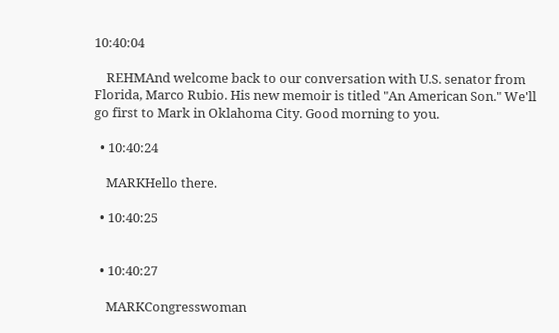10:40:04

    REHMAnd welcome back to our conversation with U.S. senator from Florida, Marco Rubio. His new memoir is titled "An American Son." We'll go first to Mark in Oklahoma City. Good morning to you.

  • 10:40:24

    MARKHello there.

  • 10:40:25


  • 10:40:27

    MARKCongresswoman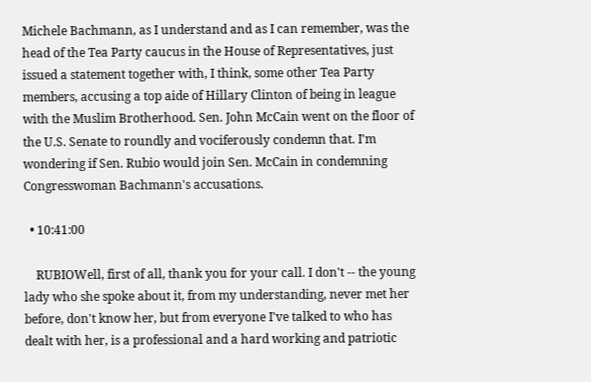Michele Bachmann, as I understand and as I can remember, was the head of the Tea Party caucus in the House of Representatives, just issued a statement together with, I think, some other Tea Party members, accusing a top aide of Hillary Clinton of being in league with the Muslim Brotherhood. Sen. John McCain went on the floor of the U.S. Senate to roundly and vociferously condemn that. I'm wondering if Sen. Rubio would join Sen. McCain in condemning Congresswoman Bachmann's accusations.

  • 10:41:00

    RUBIOWell, first of all, thank you for your call. I don't -- the young lady who she spoke about it, from my understanding, never met her before, don't know her, but from everyone I've talked to who has dealt with her, is a professional and a hard working and patriotic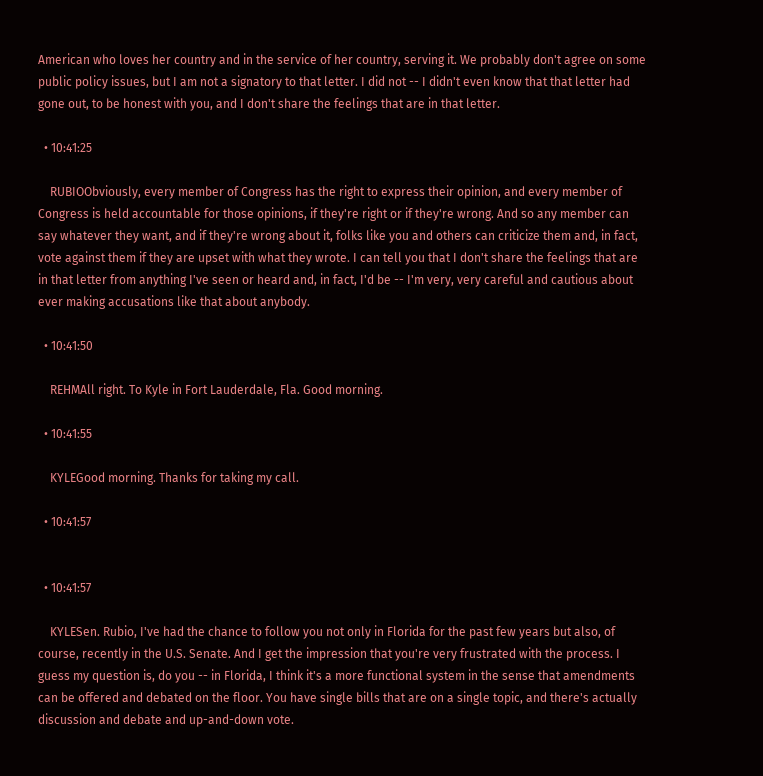American who loves her country and in the service of her country, serving it. We probably don't agree on some public policy issues, but I am not a signatory to that letter. I did not -- I didn't even know that that letter had gone out, to be honest with you, and I don't share the feelings that are in that letter.

  • 10:41:25

    RUBIOObviously, every member of Congress has the right to express their opinion, and every member of Congress is held accountable for those opinions, if they're right or if they're wrong. And so any member can say whatever they want, and if they're wrong about it, folks like you and others can criticize them and, in fact, vote against them if they are upset with what they wrote. I can tell you that I don't share the feelings that are in that letter from anything I've seen or heard and, in fact, I'd be -- I'm very, very careful and cautious about ever making accusations like that about anybody.

  • 10:41:50

    REHMAll right. To Kyle in Fort Lauderdale, Fla. Good morning.

  • 10:41:55

    KYLEGood morning. Thanks for taking my call.

  • 10:41:57


  • 10:41:57

    KYLESen. Rubio, I've had the chance to follow you not only in Florida for the past few years but also, of course, recently in the U.S. Senate. And I get the impression that you're very frustrated with the process. I guess my question is, do you -- in Florida, I think it's a more functional system in the sense that amendments can be offered and debated on the floor. You have single bills that are on a single topic, and there's actually discussion and debate and up-and-down vote.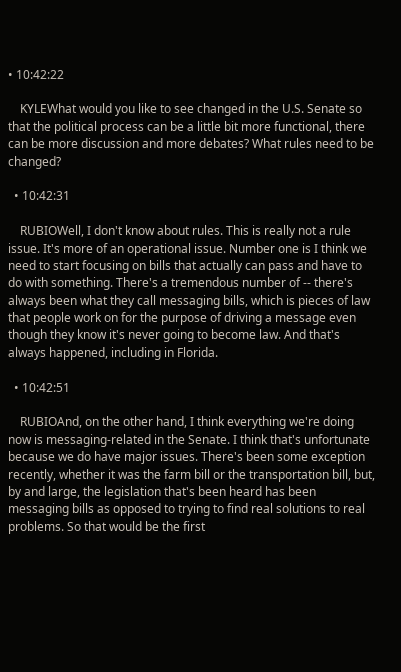• 10:42:22

    KYLEWhat would you like to see changed in the U.S. Senate so that the political process can be a little bit more functional, there can be more discussion and more debates? What rules need to be changed?

  • 10:42:31

    RUBIOWell, I don't know about rules. This is really not a rule issue. It's more of an operational issue. Number one is I think we need to start focusing on bills that actually can pass and have to do with something. There's a tremendous number of -- there's always been what they call messaging bills, which is pieces of law that people work on for the purpose of driving a message even though they know it's never going to become law. And that's always happened, including in Florida.

  • 10:42:51

    RUBIOAnd, on the other hand, I think everything we're doing now is messaging-related in the Senate. I think that's unfortunate because we do have major issues. There's been some exception recently, whether it was the farm bill or the transportation bill, but, by and large, the legislation that's been heard has been messaging bills as opposed to trying to find real solutions to real problems. So that would be the first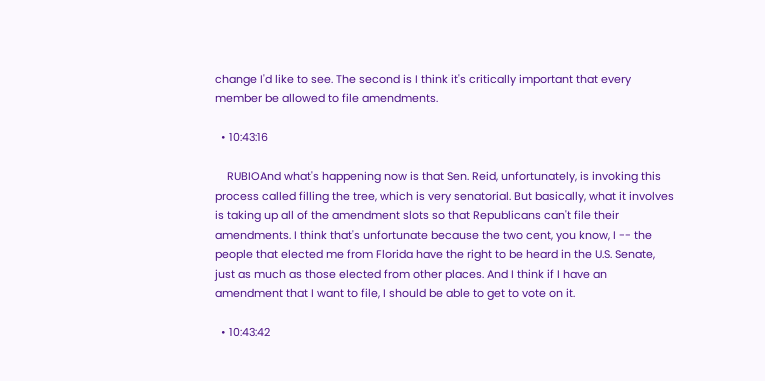change I'd like to see. The second is I think it's critically important that every member be allowed to file amendments.

  • 10:43:16

    RUBIOAnd what's happening now is that Sen. Reid, unfortunately, is invoking this process called filling the tree, which is very senatorial. But basically, what it involves is taking up all of the amendment slots so that Republicans can't file their amendments. I think that's unfortunate because the two cent, you know, I -- the people that elected me from Florida have the right to be heard in the U.S. Senate, just as much as those elected from other places. And I think if I have an amendment that I want to file, I should be able to get to vote on it.

  • 10:43:42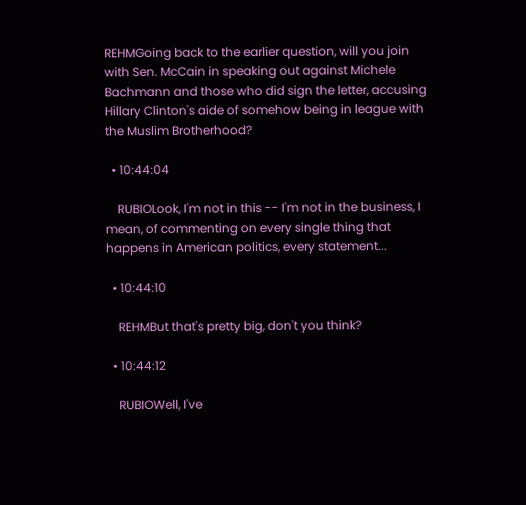REHMGoing back to the earlier question, will you join with Sen. McCain in speaking out against Michele Bachmann and those who did sign the letter, accusing Hillary Clinton's aide of somehow being in league with the Muslim Brotherhood?

  • 10:44:04

    RUBIOLook, I'm not in this -- I'm not in the business, I mean, of commenting on every single thing that happens in American politics, every statement...

  • 10:44:10

    REHMBut that's pretty big, don't you think?

  • 10:44:12

    RUBIOWell, I've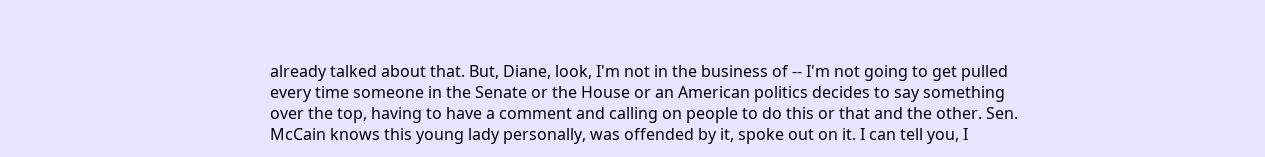already talked about that. But, Diane, look, I'm not in the business of -- I'm not going to get pulled every time someone in the Senate or the House or an American politics decides to say something over the top, having to have a comment and calling on people to do this or that and the other. Sen. McCain knows this young lady personally, was offended by it, spoke out on it. I can tell you, I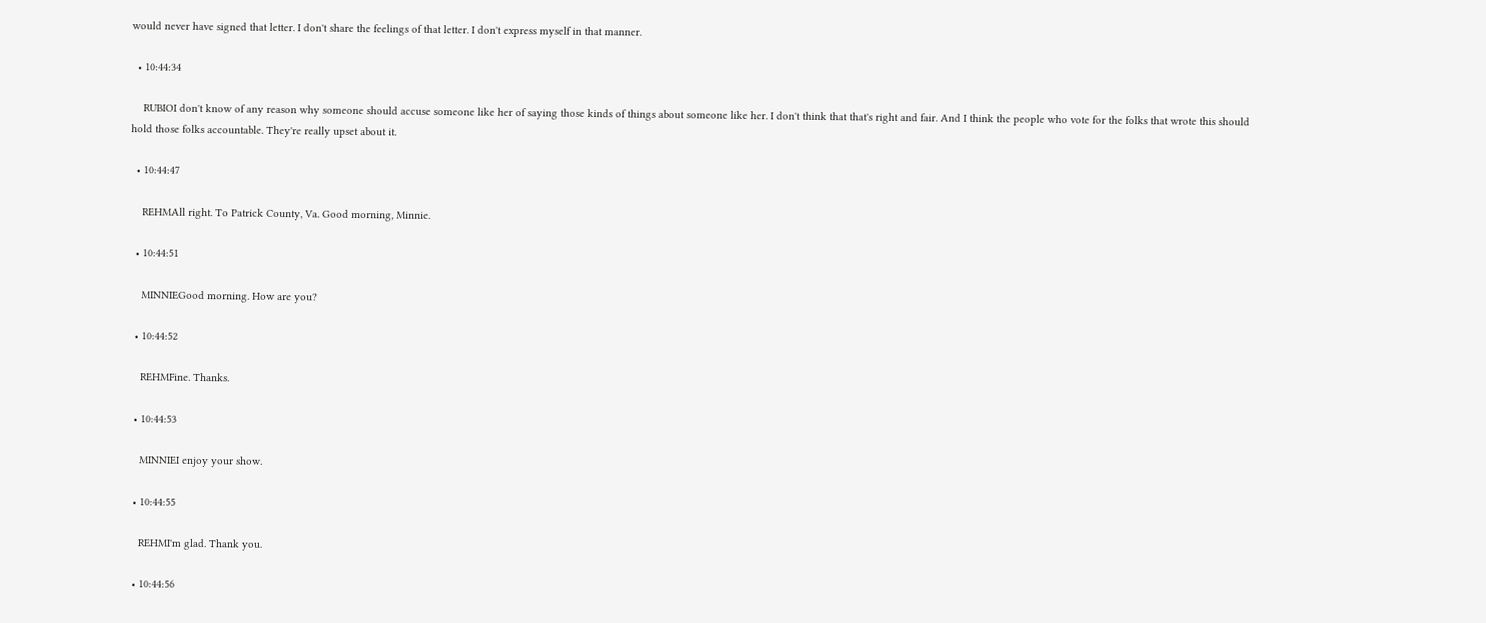would never have signed that letter. I don't share the feelings of that letter. I don't express myself in that manner.

  • 10:44:34

    RUBIOI don't know of any reason why someone should accuse someone like her of saying those kinds of things about someone like her. I don't think that that's right and fair. And I think the people who vote for the folks that wrote this should hold those folks accountable. They're really upset about it.

  • 10:44:47

    REHMAll right. To Patrick County, Va. Good morning, Minnie.

  • 10:44:51

    MINNIEGood morning. How are you?

  • 10:44:52

    REHMFine. Thanks.

  • 10:44:53

    MINNIEI enjoy your show.

  • 10:44:55

    REHMI'm glad. Thank you.

  • 10:44:56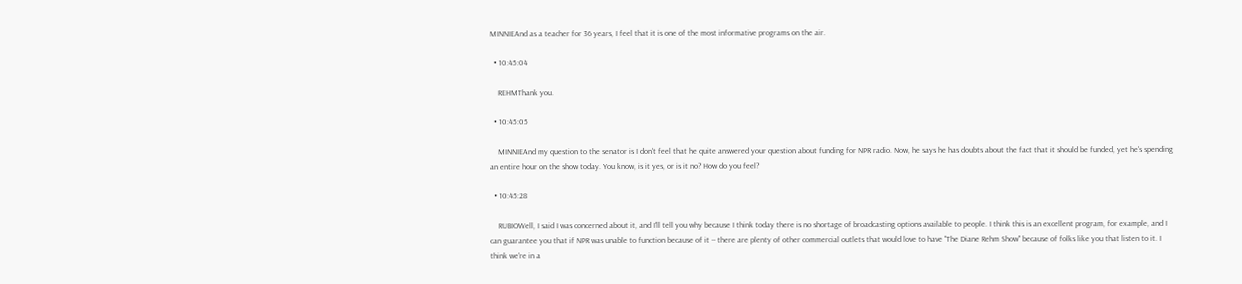MINNIEAnd as a teacher for 36 years, I feel that it is one of the most informative programs on the air.

  • 10:45:04

    REHMThank you.

  • 10:45:05

    MINNIEAnd my question to the senator is I don't feel that he quite answered your question about funding for NPR radio. Now, he says he has doubts about the fact that it should be funded, yet he's spending an entire hour on the show today. You know, is it yes, or is it no? How do you feel?

  • 10:45:28

    RUBIOWell, I said I was concerned about it, and I'll tell you why because I think today there is no shortage of broadcasting options available to people. I think this is an excellent program, for example, and I can guarantee you that if NPR was unable to function because of it -- there are plenty of other commercial outlets that would love to have "The Diane Rehm Show" because of folks like you that listen to it. I think we're in a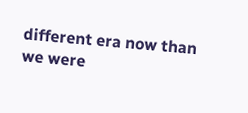different era now than we were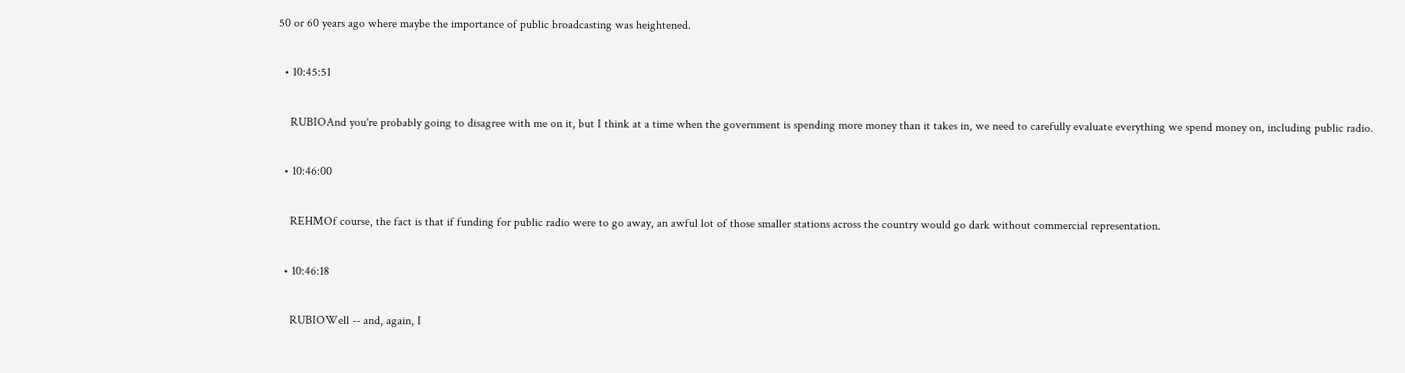50 or 60 years ago where maybe the importance of public broadcasting was heightened.

  • 10:45:51

    RUBIOAnd you're probably going to disagree with me on it, but I think at a time when the government is spending more money than it takes in, we need to carefully evaluate everything we spend money on, including public radio.

  • 10:46:00

    REHMOf course, the fact is that if funding for public radio were to go away, an awful lot of those smaller stations across the country would go dark without commercial representation.

  • 10:46:18

    RUBIOWell -- and, again, I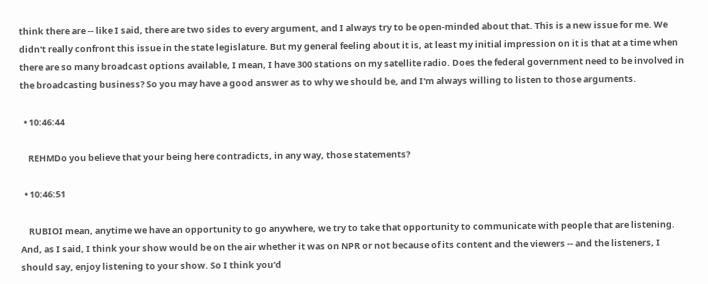think there are -- like I said, there are two sides to every argument, and I always try to be open-minded about that. This is a new issue for me. We didn't really confront this issue in the state legislature. But my general feeling about it is, at least my initial impression on it is that at a time when there are so many broadcast options available, I mean, I have 300 stations on my satellite radio. Does the federal government need to be involved in the broadcasting business? So you may have a good answer as to why we should be, and I'm always willing to listen to those arguments.

  • 10:46:44

    REHMDo you believe that your being here contradicts, in any way, those statements?

  • 10:46:51

    RUBIOI mean, anytime we have an opportunity to go anywhere, we try to take that opportunity to communicate with people that are listening. And, as I said, I think your show would be on the air whether it was on NPR or not because of its content and the viewers -- and the listeners, I should say, enjoy listening to your show. So I think you'd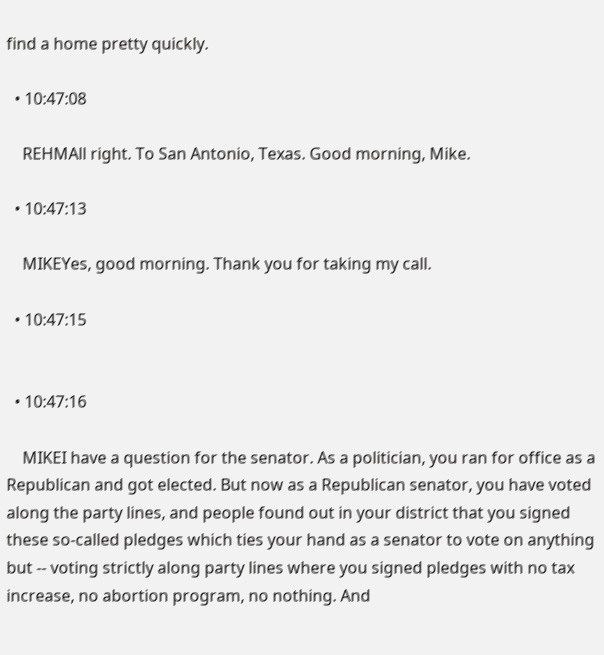find a home pretty quickly.

  • 10:47:08

    REHMAll right. To San Antonio, Texas. Good morning, Mike.

  • 10:47:13

    MIKEYes, good morning. Thank you for taking my call.

  • 10:47:15


  • 10:47:16

    MIKEI have a question for the senator. As a politician, you ran for office as a Republican and got elected. But now as a Republican senator, you have voted along the party lines, and people found out in your district that you signed these so-called pledges which ties your hand as a senator to vote on anything but -- voting strictly along party lines where you signed pledges with no tax increase, no abortion program, no nothing. And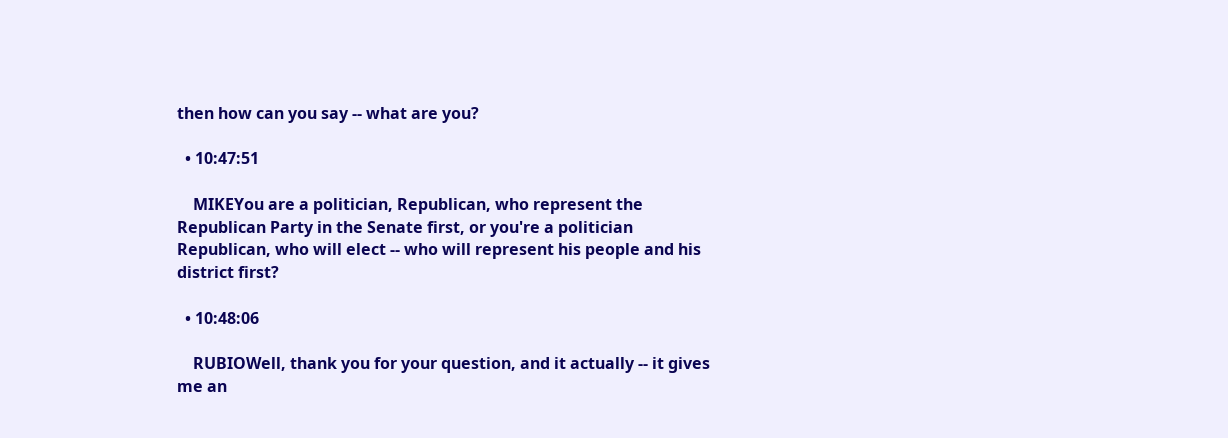then how can you say -- what are you?

  • 10:47:51

    MIKEYou are a politician, Republican, who represent the Republican Party in the Senate first, or you're a politician Republican, who will elect -- who will represent his people and his district first?

  • 10:48:06

    RUBIOWell, thank you for your question, and it actually -- it gives me an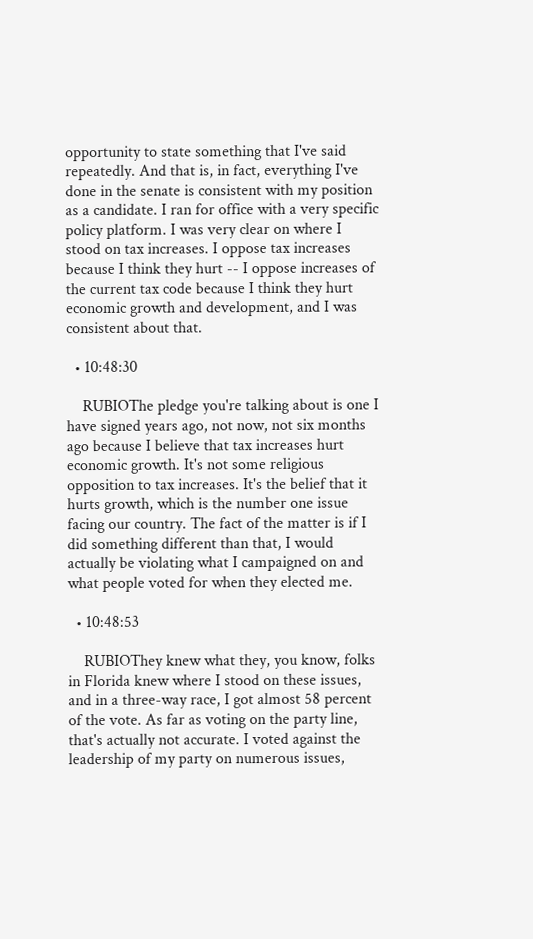opportunity to state something that I've said repeatedly. And that is, in fact, everything I've done in the senate is consistent with my position as a candidate. I ran for office with a very specific policy platform. I was very clear on where I stood on tax increases. I oppose tax increases because I think they hurt -- I oppose increases of the current tax code because I think they hurt economic growth and development, and I was consistent about that.

  • 10:48:30

    RUBIOThe pledge you're talking about is one I have signed years ago, not now, not six months ago because I believe that tax increases hurt economic growth. It's not some religious opposition to tax increases. It's the belief that it hurts growth, which is the number one issue facing our country. The fact of the matter is if I did something different than that, I would actually be violating what I campaigned on and what people voted for when they elected me.

  • 10:48:53

    RUBIOThey knew what they, you know, folks in Florida knew where I stood on these issues, and in a three-way race, I got almost 58 percent of the vote. As far as voting on the party line, that's actually not accurate. I voted against the leadership of my party on numerous issues,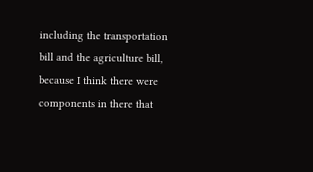including the transportation bill and the agriculture bill, because I think there were components in there that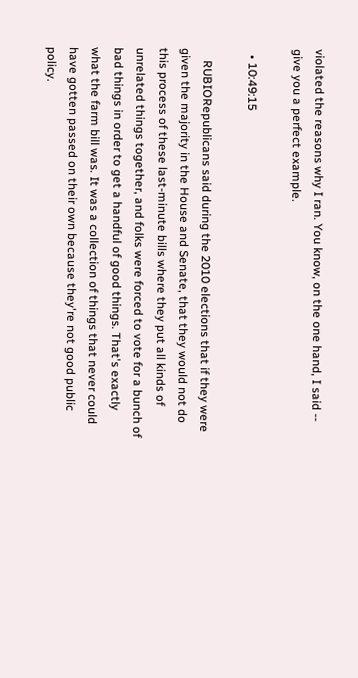violated the reasons why I ran. You know, on the one hand, I said -- give you a perfect example.

  • 10:49:15

    RUBIORepublicans said during the 2010 elections that if they were given the majority in the House and Senate, that they would not do this process of these last-minute bills where they put all kinds of unrelated things together, and folks were forced to vote for a bunch of bad things in order to get a handful of good things. That's exactly what the farm bill was. It was a collection of things that never could have gotten passed on their own because they're not good public policy.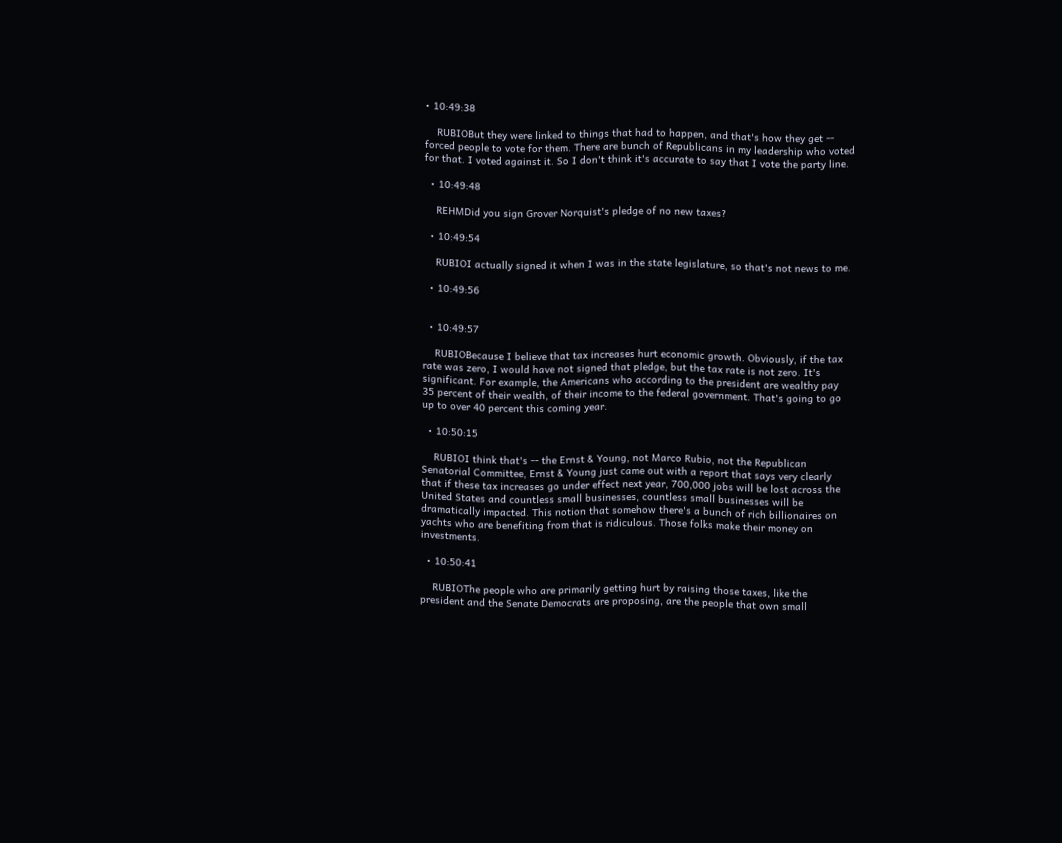• 10:49:38

    RUBIOBut they were linked to things that had to happen, and that's how they get -- forced people to vote for them. There are bunch of Republicans in my leadership who voted for that. I voted against it. So I don't think it's accurate to say that I vote the party line.

  • 10:49:48

    REHMDid you sign Grover Norquist's pledge of no new taxes?

  • 10:49:54

    RUBIOI actually signed it when I was in the state legislature, so that's not news to me.

  • 10:49:56


  • 10:49:57

    RUBIOBecause I believe that tax increases hurt economic growth. Obviously, if the tax rate was zero, I would have not signed that pledge, but the tax rate is not zero. It's significant. For example, the Americans who according to the president are wealthy pay 35 percent of their wealth, of their income to the federal government. That's going to go up to over 40 percent this coming year.

  • 10:50:15

    RUBIOI think that's -- the Ernst & Young, not Marco Rubio, not the Republican Senatorial Committee, Ernst & Young just came out with a report that says very clearly that if these tax increases go under effect next year, 700,000 jobs will be lost across the United States and countless small businesses, countless small businesses will be dramatically impacted. This notion that somehow there's a bunch of rich billionaires on yachts who are benefiting from that is ridiculous. Those folks make their money on investments.

  • 10:50:41

    RUBIOThe people who are primarily getting hurt by raising those taxes, like the president and the Senate Democrats are proposing, are the people that own small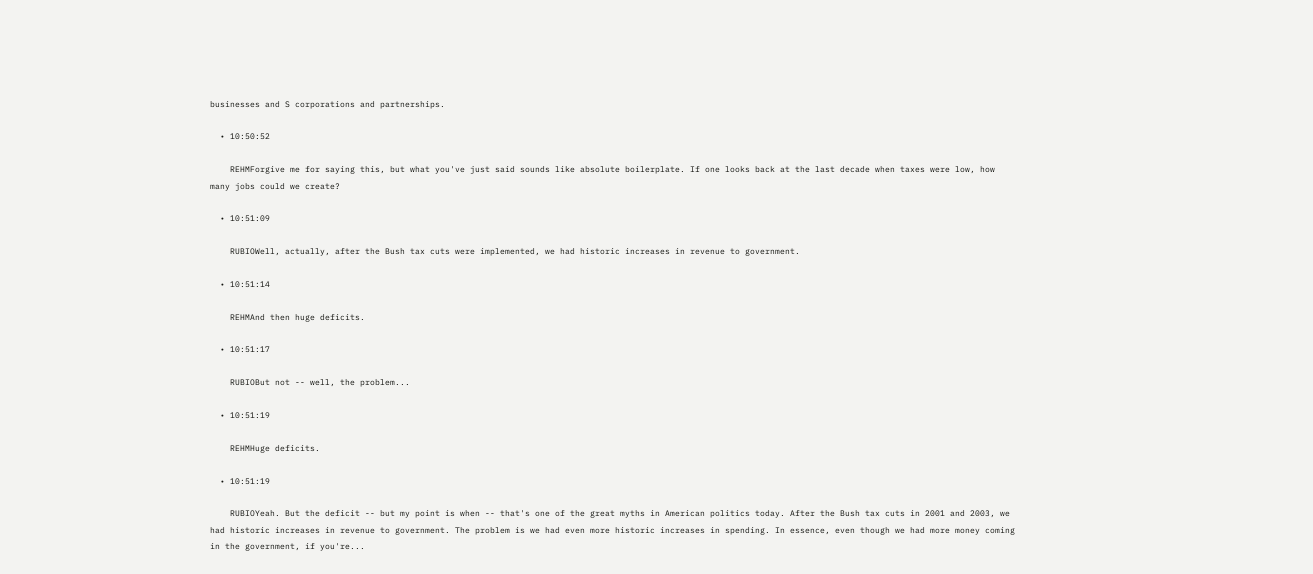businesses and S corporations and partnerships.

  • 10:50:52

    REHMForgive me for saying this, but what you've just said sounds like absolute boilerplate. If one looks back at the last decade when taxes were low, how many jobs could we create?

  • 10:51:09

    RUBIOWell, actually, after the Bush tax cuts were implemented, we had historic increases in revenue to government.

  • 10:51:14

    REHMAnd then huge deficits.

  • 10:51:17

    RUBIOBut not -- well, the problem...

  • 10:51:19

    REHMHuge deficits.

  • 10:51:19

    RUBIOYeah. But the deficit -- but my point is when -- that's one of the great myths in American politics today. After the Bush tax cuts in 2001 and 2003, we had historic increases in revenue to government. The problem is we had even more historic increases in spending. In essence, even though we had more money coming in the government, if you're...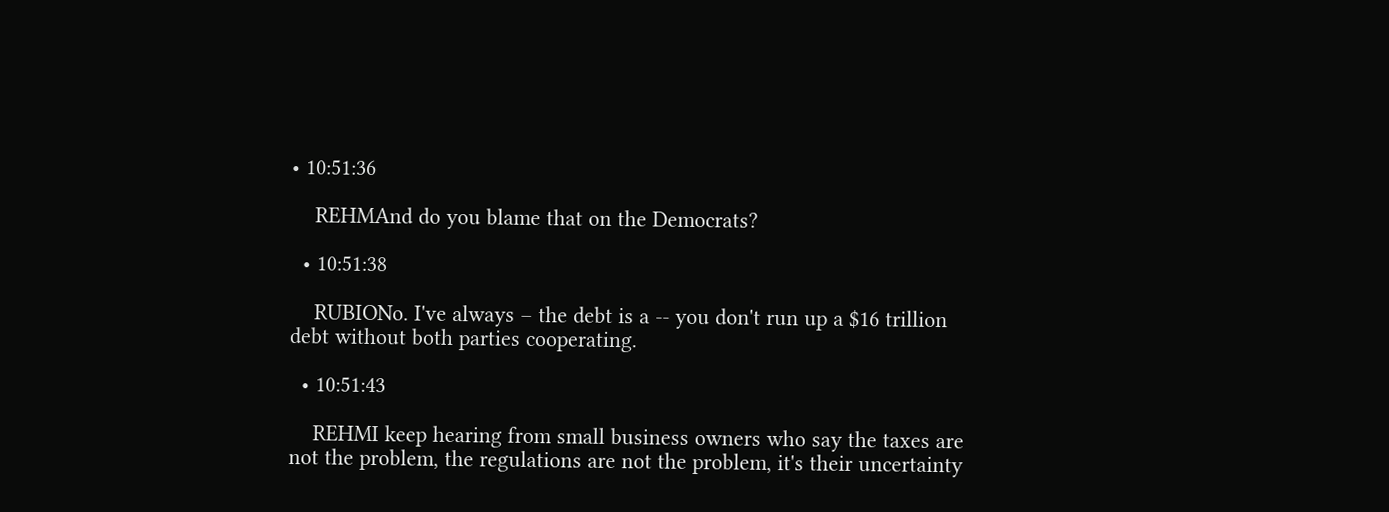• 10:51:36

    REHMAnd do you blame that on the Democrats?

  • 10:51:38

    RUBIONo. I've always – the debt is a -- you don't run up a $16 trillion debt without both parties cooperating.

  • 10:51:43

    REHMI keep hearing from small business owners who say the taxes are not the problem, the regulations are not the problem, it's their uncertainty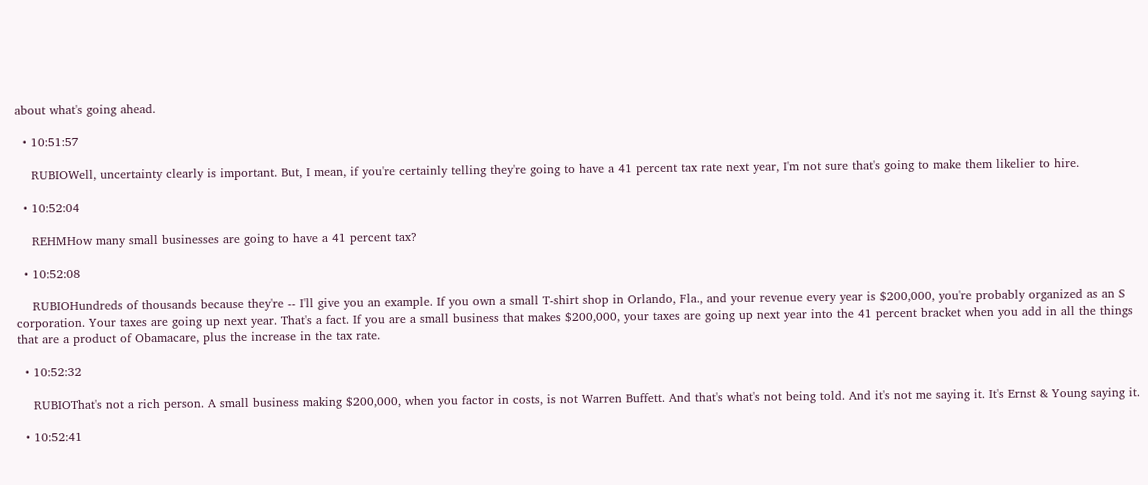about what's going ahead.

  • 10:51:57

    RUBIOWell, uncertainty clearly is important. But, I mean, if you're certainly telling they're going to have a 41 percent tax rate next year, I'm not sure that's going to make them likelier to hire.

  • 10:52:04

    REHMHow many small businesses are going to have a 41 percent tax?

  • 10:52:08

    RUBIOHundreds of thousands because they're -- I'll give you an example. If you own a small T-shirt shop in Orlando, Fla., and your revenue every year is $200,000, you're probably organized as an S corporation. Your taxes are going up next year. That's a fact. If you are a small business that makes $200,000, your taxes are going up next year into the 41 percent bracket when you add in all the things that are a product of Obamacare, plus the increase in the tax rate.

  • 10:52:32

    RUBIOThat's not a rich person. A small business making $200,000, when you factor in costs, is not Warren Buffett. And that's what's not being told. And it's not me saying it. It's Ernst & Young saying it.

  • 10:52:41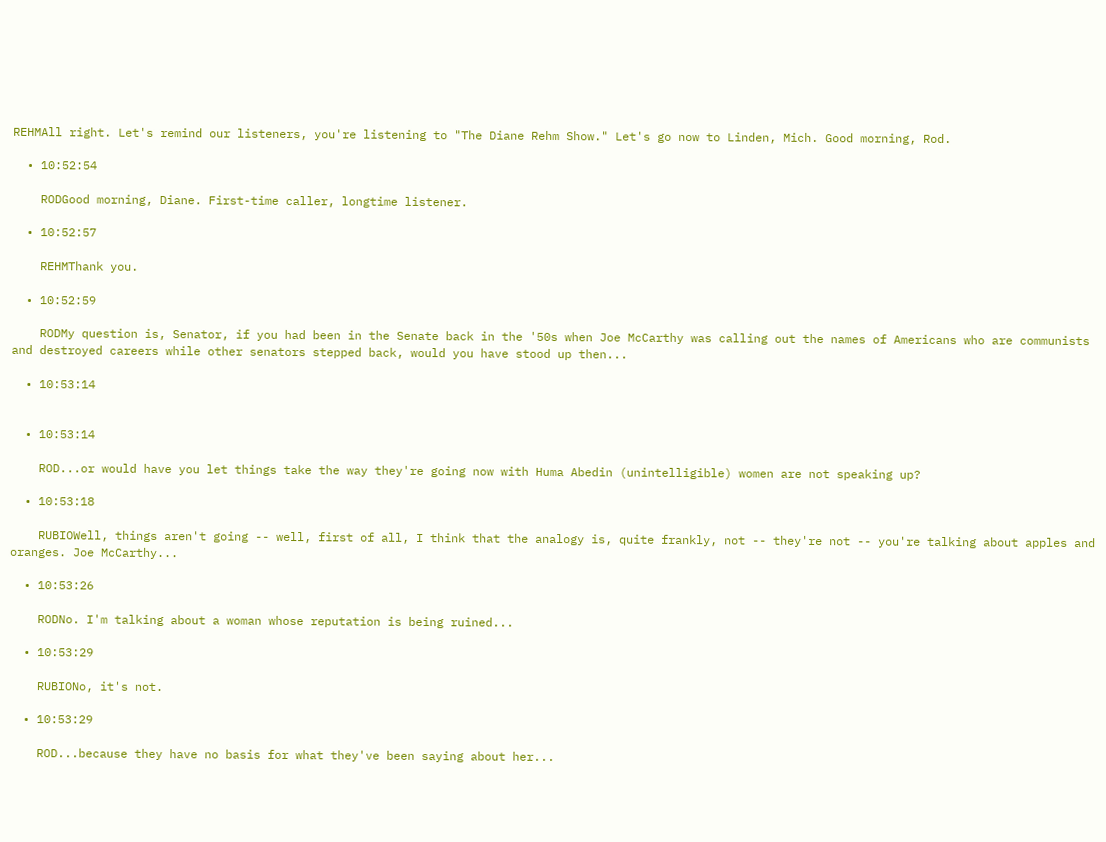REHMAll right. Let's remind our listeners, you're listening to "The Diane Rehm Show." Let's go now to Linden, Mich. Good morning, Rod.

  • 10:52:54

    RODGood morning, Diane. First-time caller, longtime listener.

  • 10:52:57

    REHMThank you.

  • 10:52:59

    RODMy question is, Senator, if you had been in the Senate back in the '50s when Joe McCarthy was calling out the names of Americans who are communists and destroyed careers while other senators stepped back, would you have stood up then...

  • 10:53:14


  • 10:53:14

    ROD...or would have you let things take the way they're going now with Huma Abedin (unintelligible) women are not speaking up?

  • 10:53:18

    RUBIOWell, things aren't going -- well, first of all, I think that the analogy is, quite frankly, not -- they're not -- you're talking about apples and oranges. Joe McCarthy...

  • 10:53:26

    RODNo. I'm talking about a woman whose reputation is being ruined...

  • 10:53:29

    RUBIONo, it's not.

  • 10:53:29

    ROD...because they have no basis for what they've been saying about her...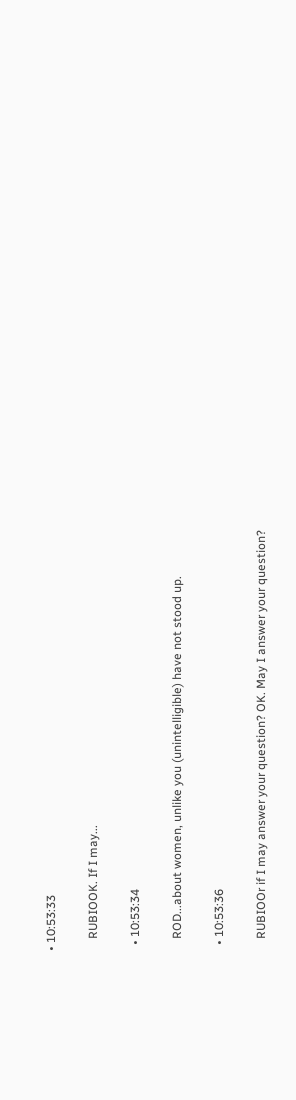• 10:53:33

    RUBIOOK. If I may...

  • 10:53:34

    ROD...about women, unlike you (unintelligible) have not stood up.

  • 10:53:36

    RUBIOOr if I may answer your question? OK. May I answer your question?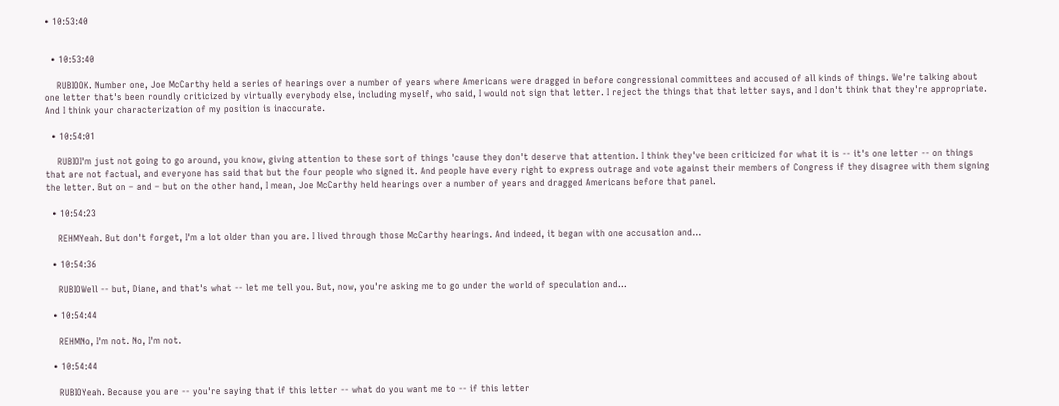• 10:53:40


  • 10:53:40

    RUBIOOK. Number one, Joe McCarthy held a series of hearings over a number of years where Americans were dragged in before congressional committees and accused of all kinds of things. We're talking about one letter that's been roundly criticized by virtually everybody else, including myself, who said, I would not sign that letter. I reject the things that that letter says, and I don't think that they're appropriate. And I think your characterization of my position is inaccurate.

  • 10:54:01

    RUBIOI'm just not going to go around, you know, giving attention to these sort of things 'cause they don't deserve that attention. I think they've been criticized for what it is -- it's one letter -- on things that are not factual, and everyone has said that but the four people who signed it. And people have every right to express outrage and vote against their members of Congress if they disagree with them signing the letter. But on – and – but on the other hand, I mean, Joe McCarthy held hearings over a number of years and dragged Americans before that panel.

  • 10:54:23

    REHMYeah. But don't forget, I'm a lot older than you are. I lived through those McCarthy hearings. And indeed, it began with one accusation and...

  • 10:54:36

    RUBIOWell -- but, Diane, and that's what -- let me tell you. But, now, you're asking me to go under the world of speculation and...

  • 10:54:44

    REHMNo, I'm not. No, I'm not.

  • 10:54:44

    RUBIOYeah. Because you are -- you're saying that if this letter -- what do you want me to -- if this letter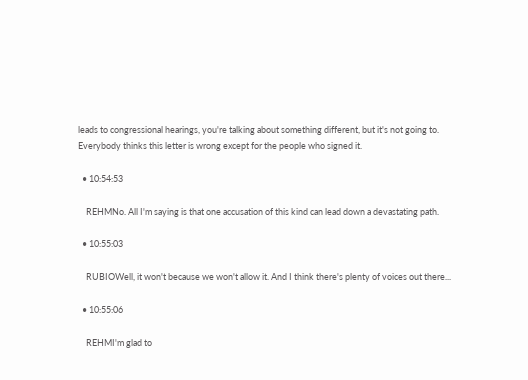leads to congressional hearings, you're talking about something different, but it's not going to. Everybody thinks this letter is wrong except for the people who signed it.

  • 10:54:53

    REHMNo. All I'm saying is that one accusation of this kind can lead down a devastating path.

  • 10:55:03

    RUBIOWell, it won't because we won't allow it. And I think there's plenty of voices out there...

  • 10:55:06

    REHMI'm glad to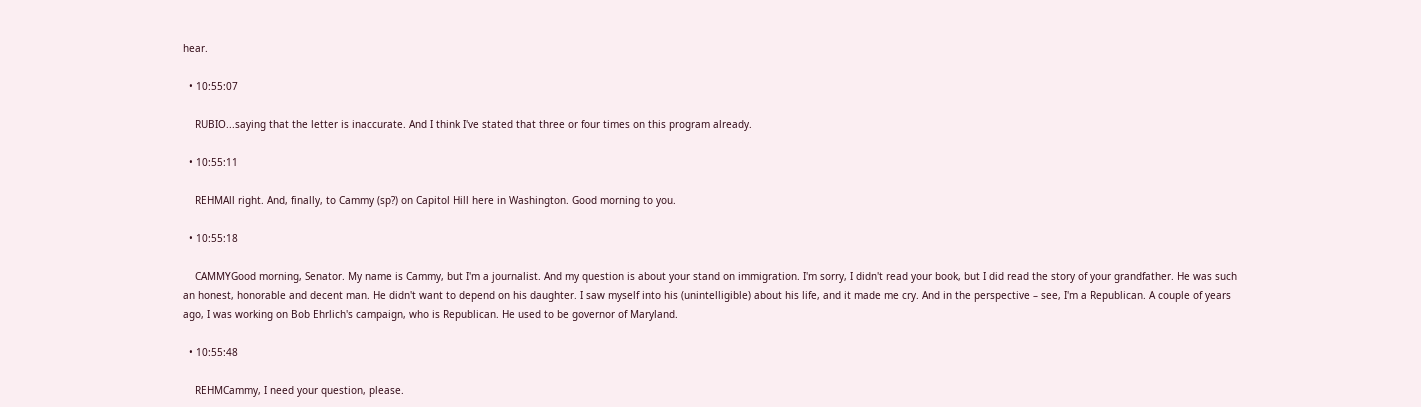hear.

  • 10:55:07

    RUBIO...saying that the letter is inaccurate. And I think I've stated that three or four times on this program already.

  • 10:55:11

    REHMAll right. And, finally, to Cammy (sp?) on Capitol Hill here in Washington. Good morning to you.

  • 10:55:18

    CAMMYGood morning, Senator. My name is Cammy, but I'm a journalist. And my question is about your stand on immigration. I'm sorry, I didn't read your book, but I did read the story of your grandfather. He was such an honest, honorable and decent man. He didn't want to depend on his daughter. I saw myself into his (unintelligible) about his life, and it made me cry. And in the perspective – see, I'm a Republican. A couple of years ago, I was working on Bob Ehrlich's campaign, who is Republican. He used to be governor of Maryland.

  • 10:55:48

    REHMCammy, I need your question, please.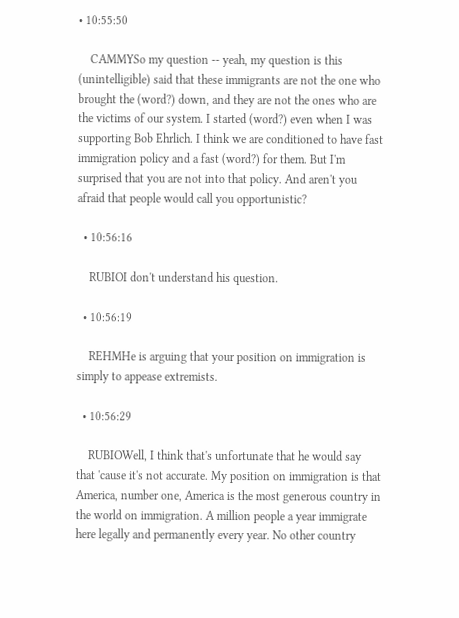• 10:55:50

    CAMMYSo my question -- yeah, my question is this (unintelligible) said that these immigrants are not the one who brought the (word?) down, and they are not the ones who are the victims of our system. I started (word?) even when I was supporting Bob Ehrlich. I think we are conditioned to have fast immigration policy and a fast (word?) for them. But I'm surprised that you are not into that policy. And aren't you afraid that people would call you opportunistic?

  • 10:56:16

    RUBIOI don't understand his question.

  • 10:56:19

    REHMHe is arguing that your position on immigration is simply to appease extremists.

  • 10:56:29

    RUBIOWell, I think that's unfortunate that he would say that 'cause it's not accurate. My position on immigration is that America, number one, America is the most generous country in the world on immigration. A million people a year immigrate here legally and permanently every year. No other country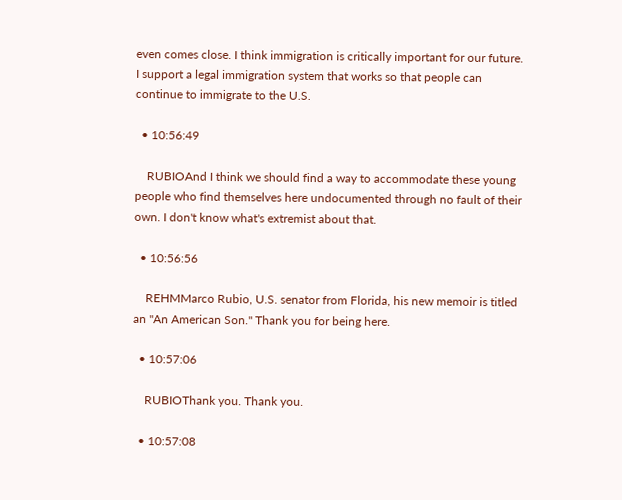even comes close. I think immigration is critically important for our future. I support a legal immigration system that works so that people can continue to immigrate to the U.S.

  • 10:56:49

    RUBIOAnd I think we should find a way to accommodate these young people who find themselves here undocumented through no fault of their own. I don't know what's extremist about that.

  • 10:56:56

    REHMMarco Rubio, U.S. senator from Florida, his new memoir is titled an "An American Son." Thank you for being here.

  • 10:57:06

    RUBIOThank you. Thank you.

  • 10:57:08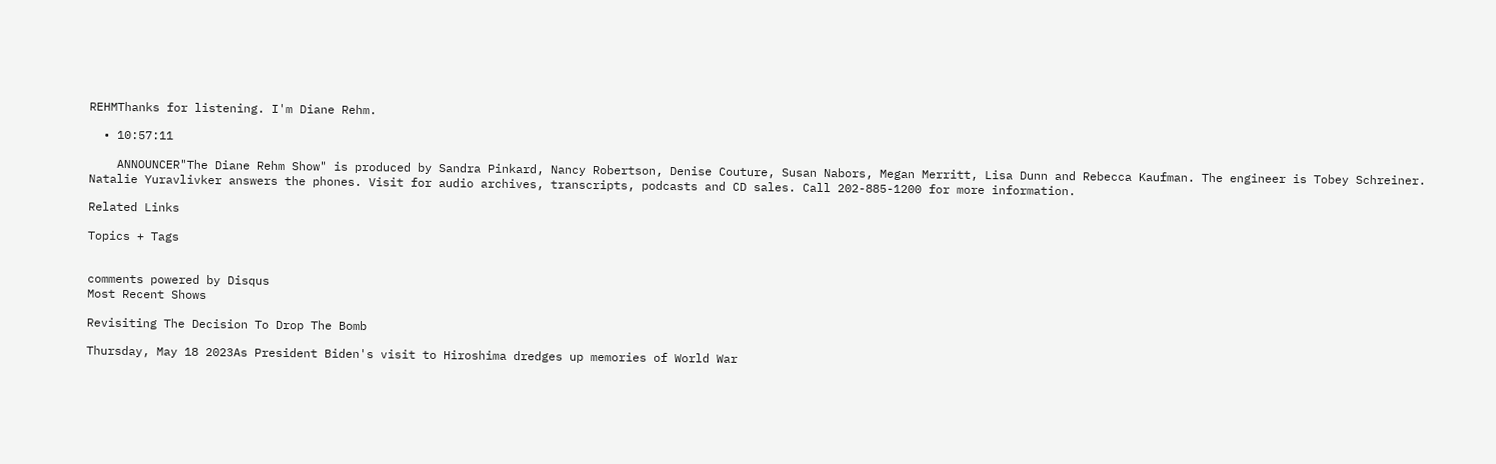REHMThanks for listening. I'm Diane Rehm.

  • 10:57:11

    ANNOUNCER"The Diane Rehm Show" is produced by Sandra Pinkard, Nancy Robertson, Denise Couture, Susan Nabors, Megan Merritt, Lisa Dunn and Rebecca Kaufman. The engineer is Tobey Schreiner. Natalie Yuravlivker answers the phones. Visit for audio archives, transcripts, podcasts and CD sales. Call 202-885-1200 for more information.

Related Links

Topics + Tags


comments powered by Disqus
Most Recent Shows

Revisiting The Decision To Drop The Bomb

Thursday, May 18 2023As President Biden's visit to Hiroshima dredges up memories of World War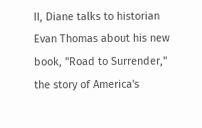II, Diane talks to historian Evan Thomas about his new book, "Road to Surrender," the story of America's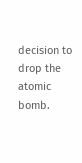decision to drop the atomic bomb.